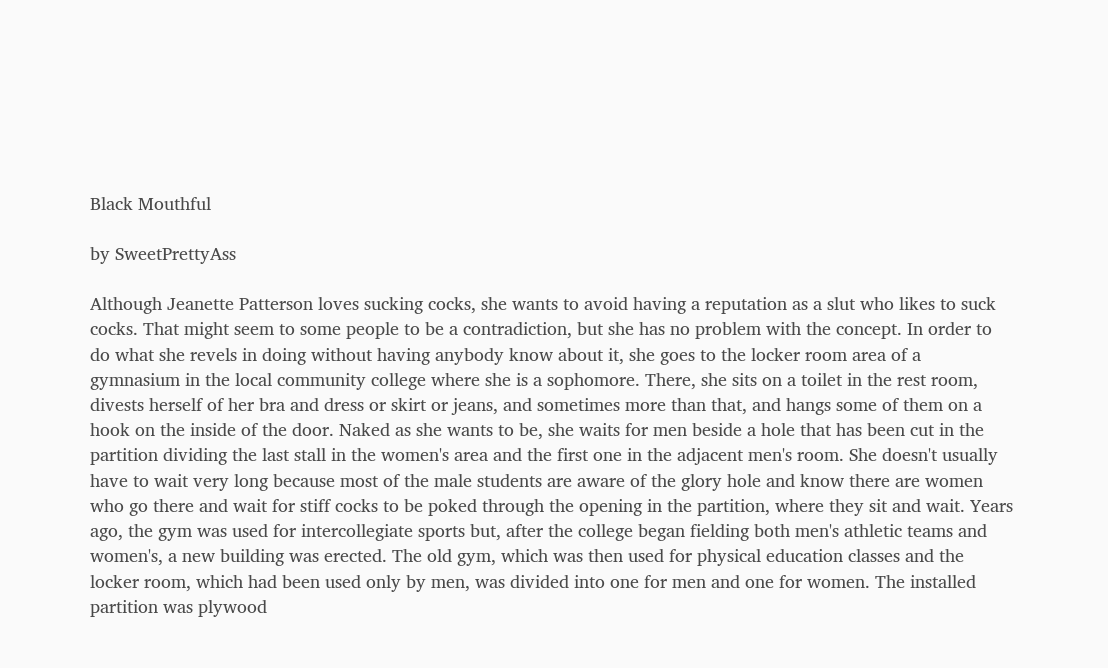Black Mouthful

by SweetPrettyAss

Although Jeanette Patterson loves sucking cocks, she wants to avoid having a reputation as a slut who likes to suck cocks. That might seem to some people to be a contradiction, but she has no problem with the concept. In order to do what she revels in doing without having anybody know about it, she goes to the locker room area of a gymnasium in the local community college where she is a sophomore. There, she sits on a toilet in the rest room, divests herself of her bra and dress or skirt or jeans, and sometimes more than that, and hangs some of them on a hook on the inside of the door. Naked as she wants to be, she waits for men beside a hole that has been cut in the partition dividing the last stall in the women's area and the first one in the adjacent men's room. She doesn't usually have to wait very long because most of the male students are aware of the glory hole and know there are women who go there and wait for stiff cocks to be poked through the opening in the partition, where they sit and wait. Years ago, the gym was used for intercollegiate sports but, after the college began fielding both men's athletic teams and women's, a new building was erected. The old gym, which was then used for physical education classes and the locker room, which had been used only by men, was divided into one for men and one for women. The installed partition was plywood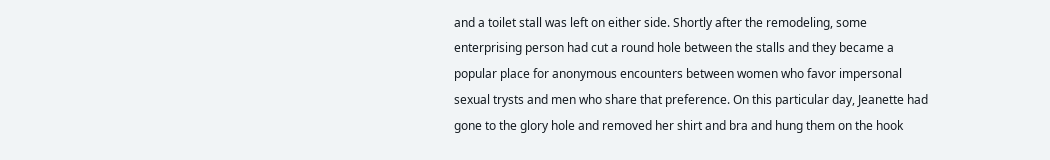and a toilet stall was left on either side. Shortly after the remodeling, some enterprising person had cut a round hole between the stalls and they became a popular place for anonymous encounters between women who favor impersonal sexual trysts and men who share that preference. On this particular day, Jeanette had gone to the glory hole and removed her shirt and bra and hung them on the hook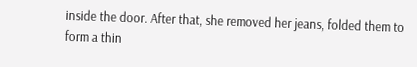inside the door. After that, she removed her jeans, folded them to form a thin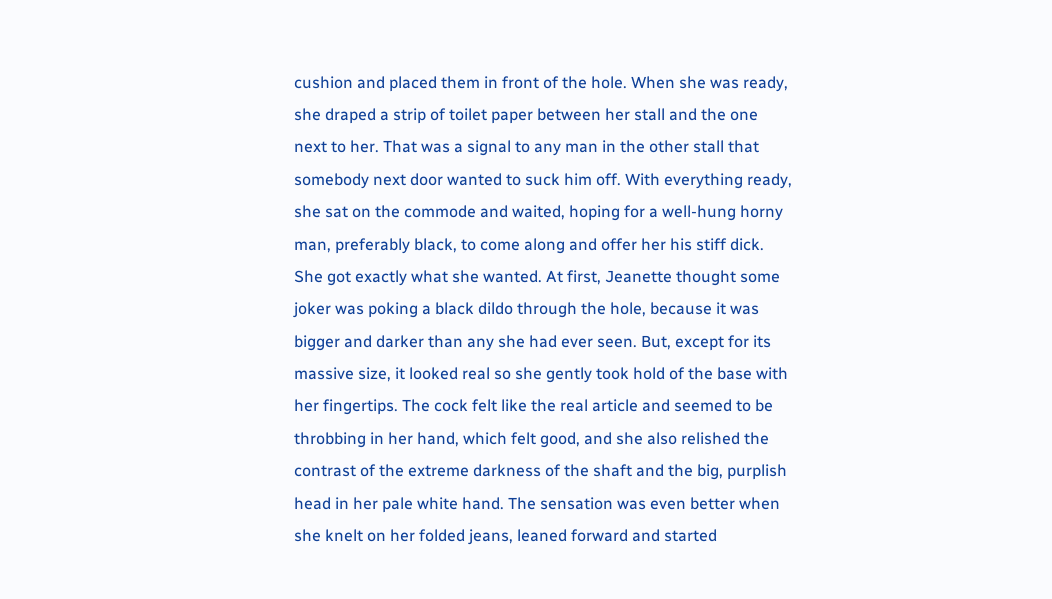cushion and placed them in front of the hole. When she was ready, she draped a strip of toilet paper between her stall and the one next to her. That was a signal to any man in the other stall that somebody next door wanted to suck him off. With everything ready, she sat on the commode and waited, hoping for a well-hung horny man, preferably black, to come along and offer her his stiff dick. She got exactly what she wanted. At first, Jeanette thought some joker was poking a black dildo through the hole, because it was bigger and darker than any she had ever seen. But, except for its massive size, it looked real so she gently took hold of the base with her fingertips. The cock felt like the real article and seemed to be throbbing in her hand, which felt good, and she also relished the contrast of the extreme darkness of the shaft and the big, purplish head in her pale white hand. The sensation was even better when she knelt on her folded jeans, leaned forward and started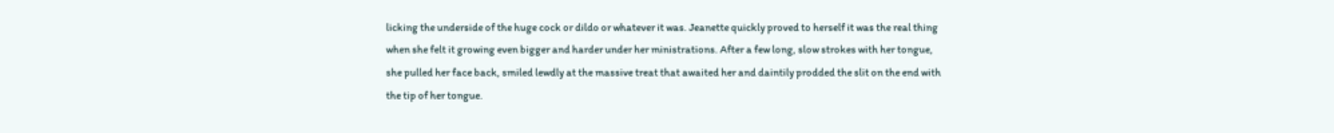licking the underside of the huge cock or dildo or whatever it was. Jeanette quickly proved to herself it was the real thing when she felt it growing even bigger and harder under her ministrations. After a few long, slow strokes with her tongue, she pulled her face back, smiled lewdly at the massive treat that awaited her and daintily prodded the slit on the end with the tip of her tongue.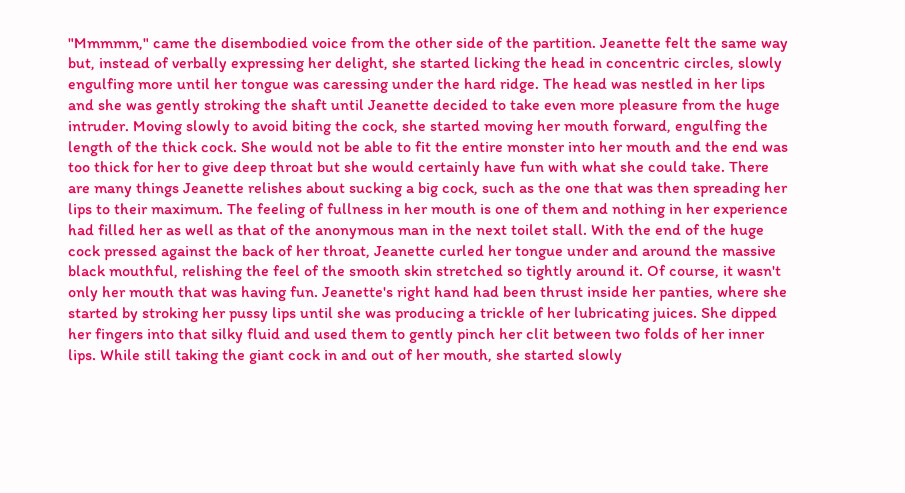"Mmmmm," came the disembodied voice from the other side of the partition. Jeanette felt the same way but, instead of verbally expressing her delight, she started licking the head in concentric circles, slowly engulfing more until her tongue was caressing under the hard ridge. The head was nestled in her lips and she was gently stroking the shaft until Jeanette decided to take even more pleasure from the huge intruder. Moving slowly to avoid biting the cock, she started moving her mouth forward, engulfing the length of the thick cock. She would not be able to fit the entire monster into her mouth and the end was too thick for her to give deep throat but she would certainly have fun with what she could take. There are many things Jeanette relishes about sucking a big cock, such as the one that was then spreading her lips to their maximum. The feeling of fullness in her mouth is one of them and nothing in her experience had filled her as well as that of the anonymous man in the next toilet stall. With the end of the huge cock pressed against the back of her throat, Jeanette curled her tongue under and around the massive black mouthful, relishing the feel of the smooth skin stretched so tightly around it. Of course, it wasn't only her mouth that was having fun. Jeanette's right hand had been thrust inside her panties, where she started by stroking her pussy lips until she was producing a trickle of her lubricating juices. She dipped her fingers into that silky fluid and used them to gently pinch her clit between two folds of her inner lips. While still taking the giant cock in and out of her mouth, she started slowly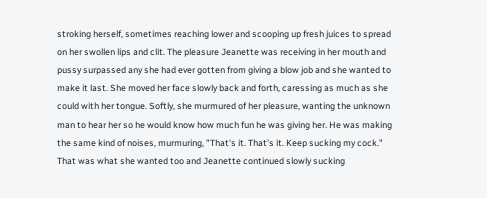stroking herself, sometimes reaching lower and scooping up fresh juices to spread on her swollen lips and clit. The pleasure Jeanette was receiving in her mouth and pussy surpassed any she had ever gotten from giving a blow job and she wanted to make it last. She moved her face slowly back and forth, caressing as much as she could with her tongue. Softly, she murmured of her pleasure, wanting the unknown man to hear her so he would know how much fun he was giving her. He was making the same kind of noises, murmuring, "That's it. That's it. Keep sucking my cock." That was what she wanted too and Jeanette continued slowly sucking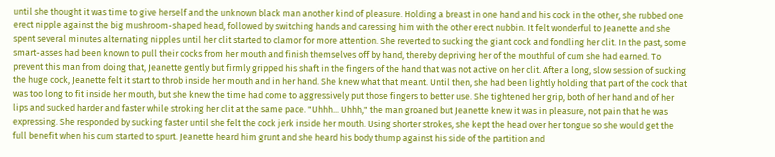until she thought it was time to give herself and the unknown black man another kind of pleasure. Holding a breast in one hand and his cock in the other, she rubbed one erect nipple against the big mushroom-shaped head, followed by switching hands and caressing him with the other erect nubbin. It felt wonderful to Jeanette and she spent several minutes alternating nipples until her clit started to clamor for more attention. She reverted to sucking the giant cock and fondling her clit. In the past, some smart-asses had been known to pull their cocks from her mouth and finish themselves off by hand, thereby depriving her of the mouthful of cum she had earned. To prevent this man from doing that, Jeanette gently but firmly gripped his shaft in the fingers of the hand that was not active on her clit. After a long, slow session of sucking the huge cock, Jeanette felt it start to throb inside her mouth and in her hand. She knew what that meant. Until then, she had been lightly holding that part of the cock that was too long to fit inside her mouth, but she knew the time had come to aggressively put those fingers to better use. She tightened her grip, both of her hand and of her lips and sucked harder and faster while stroking her clit at the same pace. "Uhhh... Uhhh," the man groaned but Jeanette knew it was in pleasure, not pain that he was expressing. She responded by sucking faster until she felt the cock jerk inside her mouth. Using shorter strokes, she kept the head over her tongue so she would get the full benefit when his cum started to spurt. Jeanette heard him grunt and she heard his body thump against his side of the partition and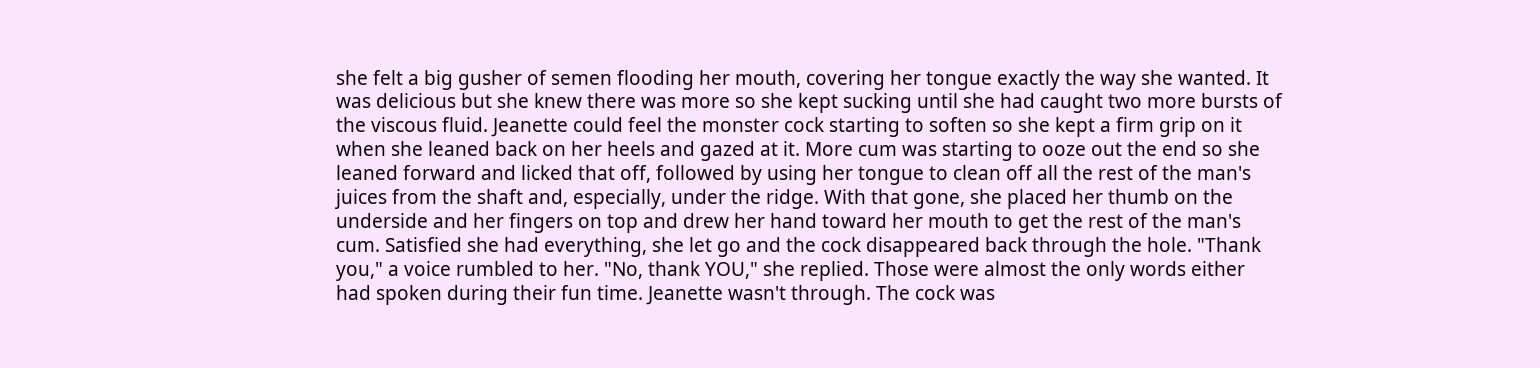she felt a big gusher of semen flooding her mouth, covering her tongue exactly the way she wanted. It was delicious but she knew there was more so she kept sucking until she had caught two more bursts of the viscous fluid. Jeanette could feel the monster cock starting to soften so she kept a firm grip on it when she leaned back on her heels and gazed at it. More cum was starting to ooze out the end so she leaned forward and licked that off, followed by using her tongue to clean off all the rest of the man's juices from the shaft and, especially, under the ridge. With that gone, she placed her thumb on the underside and her fingers on top and drew her hand toward her mouth to get the rest of the man's cum. Satisfied she had everything, she let go and the cock disappeared back through the hole. "Thank you," a voice rumbled to her. "No, thank YOU," she replied. Those were almost the only words either had spoken during their fun time. Jeanette wasn't through. The cock was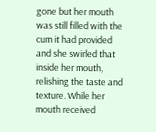gone but her mouth was still filled with the cum it had provided and she swirled that inside her mouth, relishing the taste and texture. While her mouth received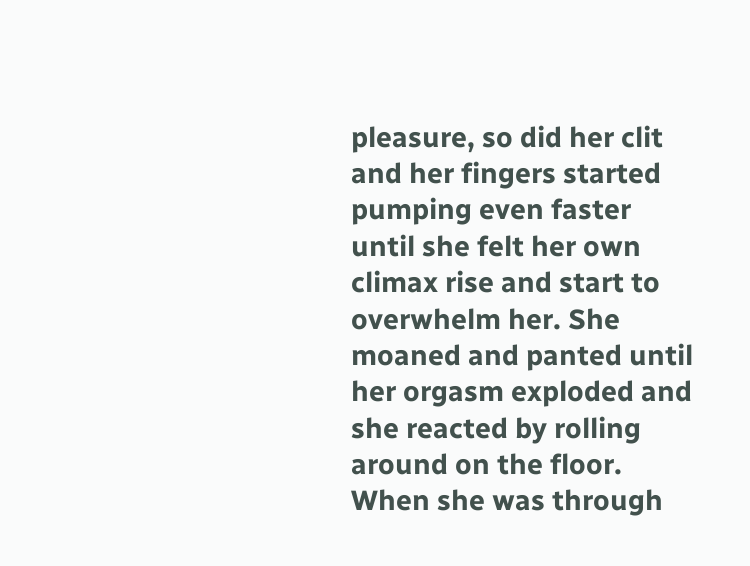pleasure, so did her clit and her fingers started pumping even faster until she felt her own climax rise and start to overwhelm her. She moaned and panted until her orgasm exploded and she reacted by rolling around on the floor. When she was through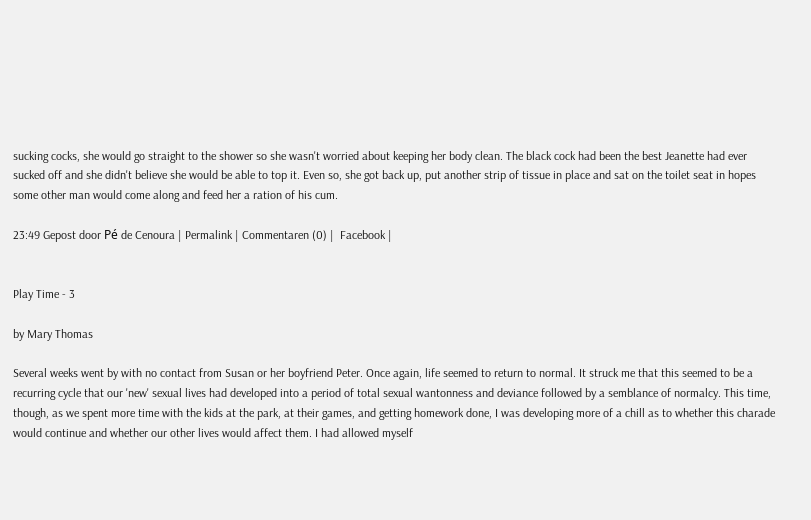sucking cocks, she would go straight to the shower so she wasn't worried about keeping her body clean. The black cock had been the best Jeanette had ever sucked off and she didn't believe she would be able to top it. Even so, she got back up, put another strip of tissue in place and sat on the toilet seat in hopes some other man would come along and feed her a ration of his cum.

23:49 Gepost door Pé de Cenoura | Permalink | Commentaren (0) |  Facebook |


Play Time - 3

by Mary Thomas

Several weeks went by with no contact from Susan or her boyfriend Peter. Once again, life seemed to return to normal. It struck me that this seemed to be a recurring cycle that our 'new' sexual lives had developed into a period of total sexual wantonness and deviance followed by a semblance of normalcy. This time, though, as we spent more time with the kids at the park, at their games, and getting homework done, I was developing more of a chill as to whether this charade would continue and whether our other lives would affect them. I had allowed myself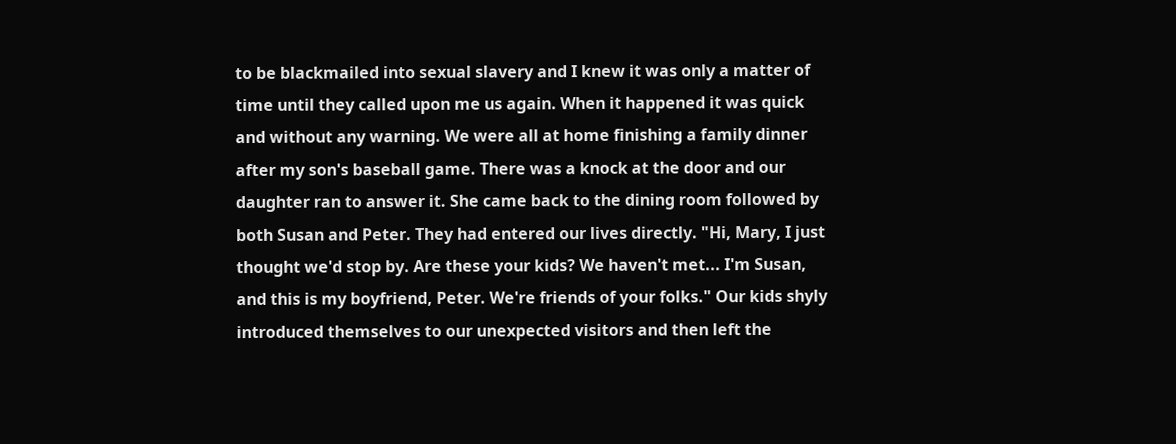to be blackmailed into sexual slavery and I knew it was only a matter of time until they called upon me us again. When it happened it was quick and without any warning. We were all at home finishing a family dinner after my son's baseball game. There was a knock at the door and our daughter ran to answer it. She came back to the dining room followed by both Susan and Peter. They had entered our lives directly. "Hi, Mary, I just thought we'd stop by. Are these your kids? We haven't met... I'm Susan, and this is my boyfriend, Peter. We're friends of your folks." Our kids shyly introduced themselves to our unexpected visitors and then left the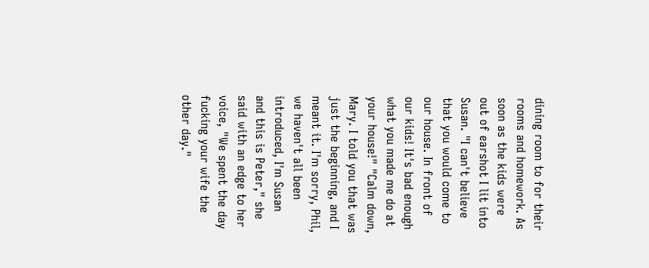dining room to for their rooms and homework. As soon as the kids were out of earshot I lit into Susan. "I can't believe that you would come to our house. In front of our kids! It's bad enough what you made me do at your house!" "Calm down, Mary. I told you that was just the beginning, and I meant it. I'm sorry, Phil, we haven't all been introduced, I'm Susan and this is Peter," she said with an edge to her voice, "We spent the day fucking your wife the other day."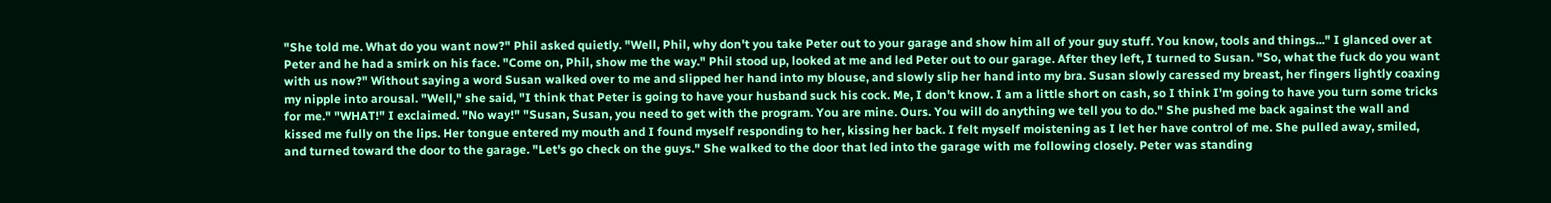"She told me. What do you want now?" Phil asked quietly. "Well, Phil, why don't you take Peter out to your garage and show him all of your guy stuff. You know, tools and things..." I glanced over at Peter and he had a smirk on his face. "Come on, Phil, show me the way." Phil stood up, looked at me and led Peter out to our garage. After they left, I turned to Susan. "So, what the fuck do you want with us now?" Without saying a word Susan walked over to me and slipped her hand into my blouse, and slowly slip her hand into my bra. Susan slowly caressed my breast, her fingers lightly coaxing my nipple into arousal. "Well," she said, "I think that Peter is going to have your husband suck his cock. Me, I don't know. I am a little short on cash, so I think I'm going to have you turn some tricks for me." "WHAT!" I exclaimed. "No way!" "Susan, Susan, you need to get with the program. You are mine. Ours. You will do anything we tell you to do." She pushed me back against the wall and kissed me fully on the lips. Her tongue entered my mouth and I found myself responding to her, kissing her back. I felt myself moistening as I let her have control of me. She pulled away, smiled, and turned toward the door to the garage. "Let's go check on the guys." She walked to the door that led into the garage with me following closely. Peter was standing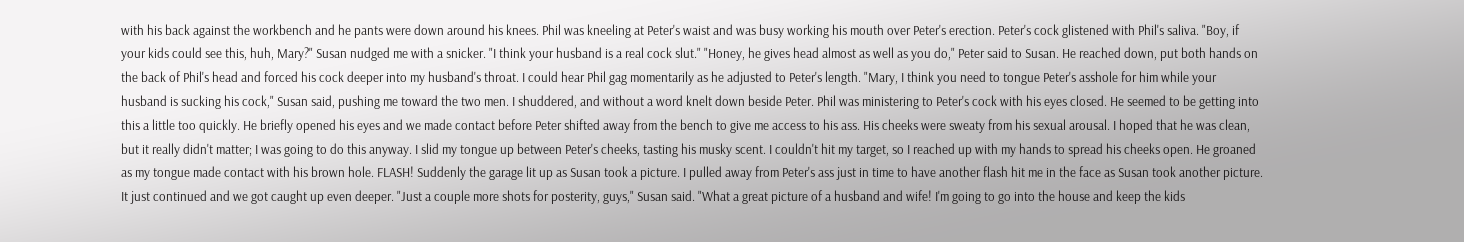with his back against the workbench and he pants were down around his knees. Phil was kneeling at Peter's waist and was busy working his mouth over Peter's erection. Peter's cock glistened with Phil's saliva. "Boy, if your kids could see this, huh, Mary?" Susan nudged me with a snicker. "I think your husband is a real cock slut." "Honey, he gives head almost as well as you do," Peter said to Susan. He reached down, put both hands on the back of Phil's head and forced his cock deeper into my husband's throat. I could hear Phil gag momentarily as he adjusted to Peter's length. "Mary, I think you need to tongue Peter's asshole for him while your husband is sucking his cock," Susan said, pushing me toward the two men. I shuddered, and without a word knelt down beside Peter. Phil was ministering to Peter's cock with his eyes closed. He seemed to be getting into this a little too quickly. He briefly opened his eyes and we made contact before Peter shifted away from the bench to give me access to his ass. His cheeks were sweaty from his sexual arousal. I hoped that he was clean, but it really didn't matter; I was going to do this anyway. I slid my tongue up between Peter's cheeks, tasting his musky scent. I couldn't hit my target, so I reached up with my hands to spread his cheeks open. He groaned as my tongue made contact with his brown hole. FLASH! Suddenly the garage lit up as Susan took a picture. I pulled away from Peter's ass just in time to have another flash hit me in the face as Susan took another picture. It just continued and we got caught up even deeper. "Just a couple more shots for posterity, guys," Susan said. "What a great picture of a husband and wife! I'm going to go into the house and keep the kids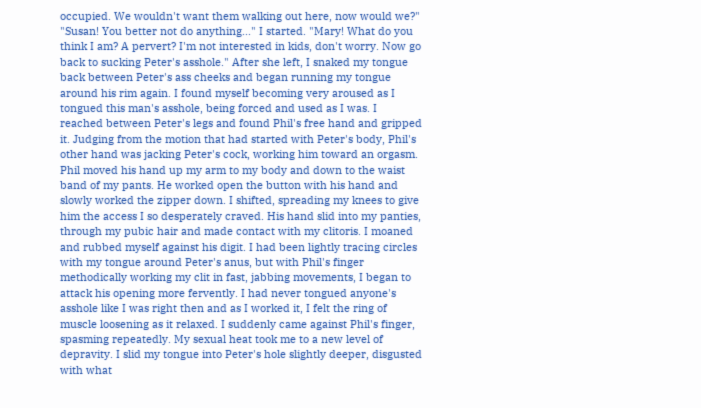occupied. We wouldn't want them walking out here, now would we?" "Susan! You better not do anything..." I started. "Mary! What do you think I am? A pervert? I'm not interested in kids, don't worry. Now go back to sucking Peter's asshole." After she left, I snaked my tongue back between Peter's ass cheeks and began running my tongue around his rim again. I found myself becoming very aroused as I tongued this man's asshole, being forced and used as I was. I reached between Peter's legs and found Phil's free hand and gripped it. Judging from the motion that had started with Peter's body, Phil's other hand was jacking Peter's cock, working him toward an orgasm. Phil moved his hand up my arm to my body and down to the waist band of my pants. He worked open the button with his hand and slowly worked the zipper down. I shifted, spreading my knees to give him the access I so desperately craved. His hand slid into my panties, through my pubic hair and made contact with my clitoris. I moaned and rubbed myself against his digit. I had been lightly tracing circles with my tongue around Peter's anus, but with Phil's finger methodically working my clit in fast, jabbing movements, I began to attack his opening more fervently. I had never tongued anyone's asshole like I was right then and as I worked it, I felt the ring of muscle loosening as it relaxed. I suddenly came against Phil's finger, spasming repeatedly. My sexual heat took me to a new level of depravity. I slid my tongue into Peter's hole slightly deeper, disgusted with what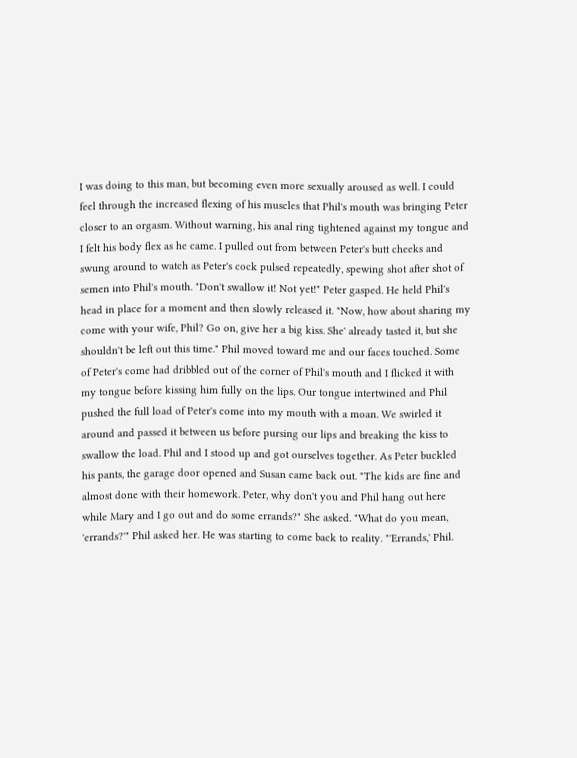I was doing to this man, but becoming even more sexually aroused as well. I could feel through the increased flexing of his muscles that Phil's mouth was bringing Peter closer to an orgasm. Without warning, his anal ring tightened against my tongue and I felt his body flex as he came. I pulled out from between Peter's butt cheeks and swung around to watch as Peter's cock pulsed repeatedly, spewing shot after shot of semen into Phil's mouth. "Don't swallow it! Not yet!" Peter gasped. He held Phil's head in place for a moment and then slowly released it. "Now, how about sharing my come with your wife, Phil? Go on, give her a big kiss. She' already tasted it, but she shouldn't be left out this time." Phil moved toward me and our faces touched. Some of Peter's come had dribbled out of the corner of Phil's mouth and I flicked it with my tongue before kissing him fully on the lips. Our tongue intertwined and Phil pushed the full load of Peter's come into my mouth with a moan. We swirled it around and passed it between us before pursing our lips and breaking the kiss to swallow the load. Phil and I stood up and got ourselves together. As Peter buckled his pants, the garage door opened and Susan came back out. "The kids are fine and almost done with their homework. Peter, why don't you and Phil hang out here while Mary and I go out and do some errands?" She asked. "What do you mean, 'errands?'" Phil asked her. He was starting to come back to reality. "'Errands,' Phil.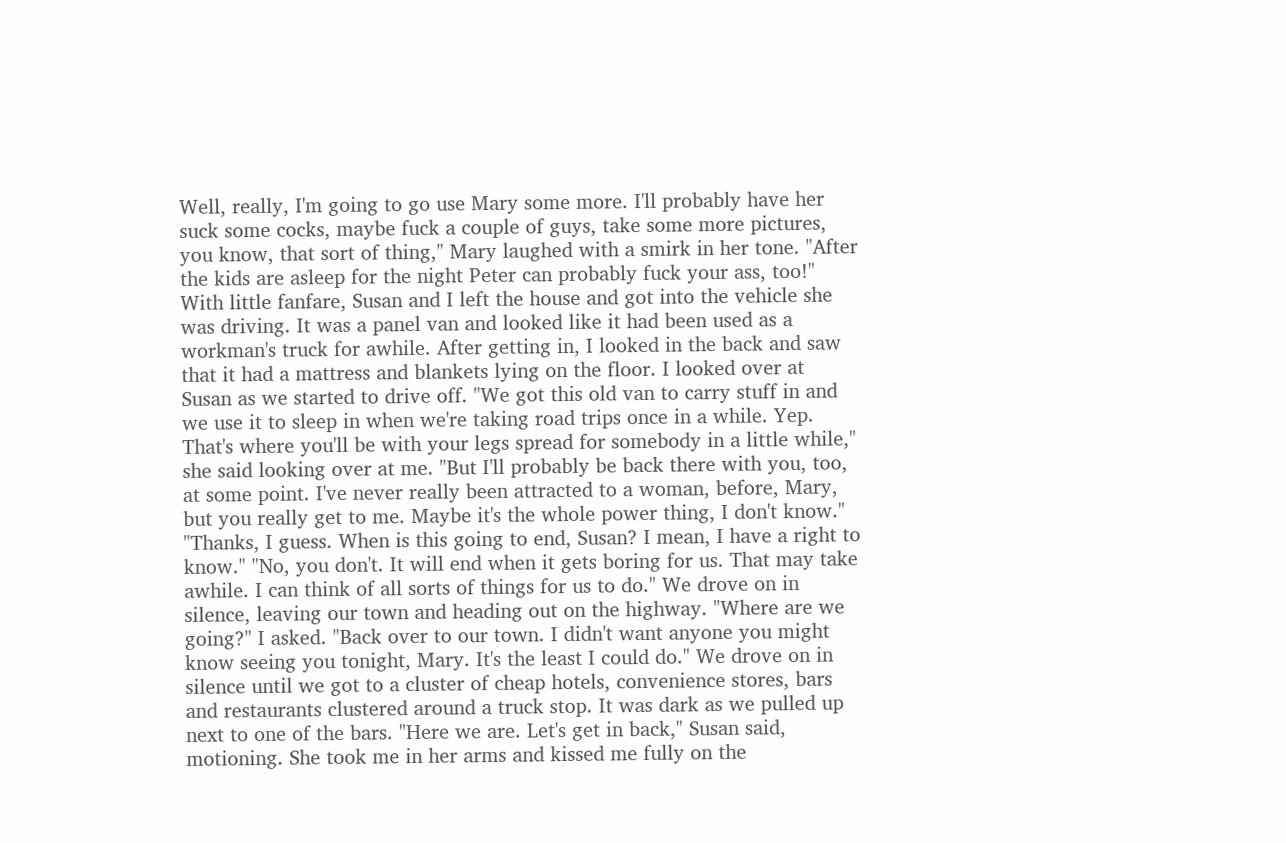Well, really, I'm going to go use Mary some more. I'll probably have her suck some cocks, maybe fuck a couple of guys, take some more pictures, you know, that sort of thing," Mary laughed with a smirk in her tone. "After the kids are asleep for the night Peter can probably fuck your ass, too!" With little fanfare, Susan and I left the house and got into the vehicle she was driving. It was a panel van and looked like it had been used as a workman's truck for awhile. After getting in, I looked in the back and saw that it had a mattress and blankets lying on the floor. I looked over at Susan as we started to drive off. "We got this old van to carry stuff in and we use it to sleep in when we're taking road trips once in a while. Yep. That's where you'll be with your legs spread for somebody in a little while," she said looking over at me. "But I'll probably be back there with you, too, at some point. I've never really been attracted to a woman, before, Mary, but you really get to me. Maybe it's the whole power thing, I don't know." "Thanks, I guess. When is this going to end, Susan? I mean, I have a right to know." "No, you don't. It will end when it gets boring for us. That may take awhile. I can think of all sorts of things for us to do." We drove on in silence, leaving our town and heading out on the highway. "Where are we going?" I asked. "Back over to our town. I didn't want anyone you might know seeing you tonight, Mary. It's the least I could do." We drove on in silence until we got to a cluster of cheap hotels, convenience stores, bars and restaurants clustered around a truck stop. It was dark as we pulled up next to one of the bars. "Here we are. Let's get in back," Susan said, motioning. She took me in her arms and kissed me fully on the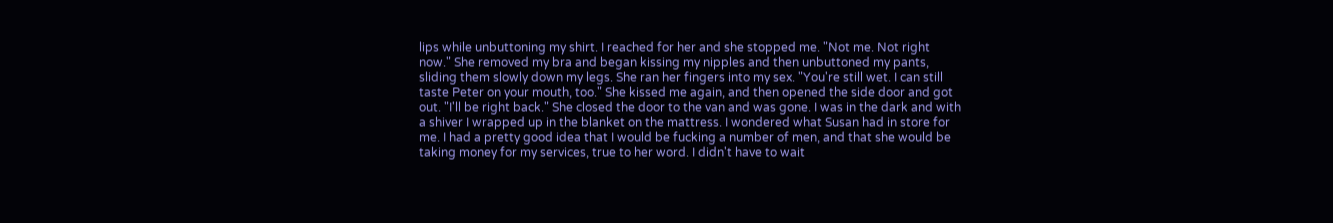lips while unbuttoning my shirt. I reached for her and she stopped me. "Not me. Not right now." She removed my bra and began kissing my nipples and then unbuttoned my pants, sliding them slowly down my legs. She ran her fingers into my sex. "You're still wet. I can still taste Peter on your mouth, too." She kissed me again, and then opened the side door and got out. "I'll be right back." She closed the door to the van and was gone. I was in the dark and with a shiver I wrapped up in the blanket on the mattress. I wondered what Susan had in store for me. I had a pretty good idea that I would be fucking a number of men, and that she would be taking money for my services, true to her word. I didn't have to wait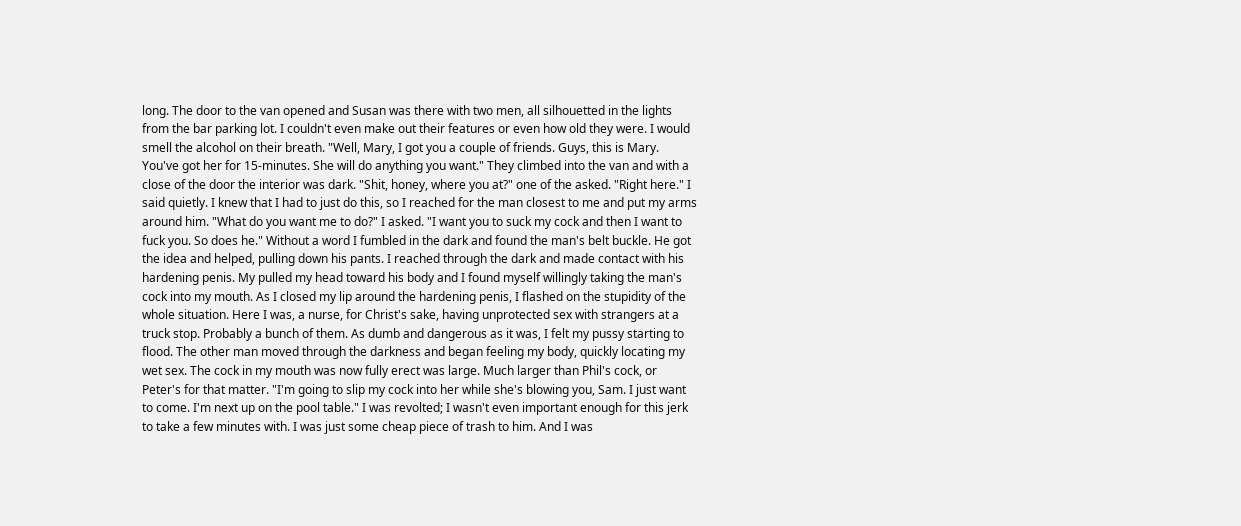long. The door to the van opened and Susan was there with two men, all silhouetted in the lights from the bar parking lot. I couldn't even make out their features or even how old they were. I would smell the alcohol on their breath. "Well, Mary, I got you a couple of friends. Guys, this is Mary. You've got her for 15-minutes. She will do anything you want." They climbed into the van and with a close of the door the interior was dark. "Shit, honey, where you at?" one of the asked. "Right here." I said quietly. I knew that I had to just do this, so I reached for the man closest to me and put my arms around him. "What do you want me to do?" I asked. "I want you to suck my cock and then I want to fuck you. So does he." Without a word I fumbled in the dark and found the man's belt buckle. He got the idea and helped, pulling down his pants. I reached through the dark and made contact with his hardening penis. My pulled my head toward his body and I found myself willingly taking the man's cock into my mouth. As I closed my lip around the hardening penis, I flashed on the stupidity of the whole situation. Here I was, a nurse, for Christ's sake, having unprotected sex with strangers at a truck stop. Probably a bunch of them. As dumb and dangerous as it was, I felt my pussy starting to flood. The other man moved through the darkness and began feeling my body, quickly locating my wet sex. The cock in my mouth was now fully erect was large. Much larger than Phil's cock, or Peter's for that matter. "I'm going to slip my cock into her while she's blowing you, Sam. I just want to come. I'm next up on the pool table." I was revolted; I wasn't even important enough for this jerk to take a few minutes with. I was just some cheap piece of trash to him. And I was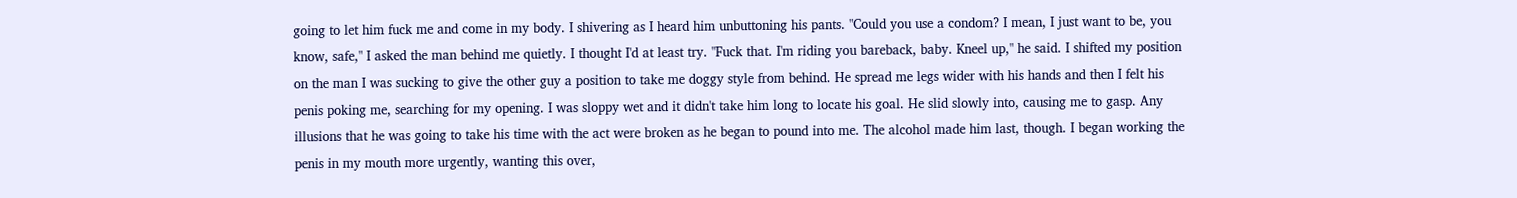going to let him fuck me and come in my body. I shivering as I heard him unbuttoning his pants. "Could you use a condom? I mean, I just want to be, you know, safe," I asked the man behind me quietly. I thought I'd at least try. "Fuck that. I'm riding you bareback, baby. Kneel up," he said. I shifted my position on the man I was sucking to give the other guy a position to take me doggy style from behind. He spread me legs wider with his hands and then I felt his penis poking me, searching for my opening. I was sloppy wet and it didn't take him long to locate his goal. He slid slowly into, causing me to gasp. Any illusions that he was going to take his time with the act were broken as he began to pound into me. The alcohol made him last, though. I began working the penis in my mouth more urgently, wanting this over,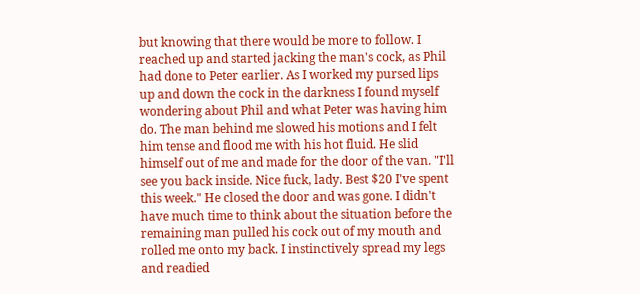but knowing that there would be more to follow. I reached up and started jacking the man's cock, as Phil had done to Peter earlier. As I worked my pursed lips up and down the cock in the darkness I found myself wondering about Phil and what Peter was having him do. The man behind me slowed his motions and I felt him tense and flood me with his hot fluid. He slid himself out of me and made for the door of the van. "I'll see you back inside. Nice fuck, lady. Best $20 I've spent this week." He closed the door and was gone. I didn't have much time to think about the situation before the remaining man pulled his cock out of my mouth and rolled me onto my back. I instinctively spread my legs and readied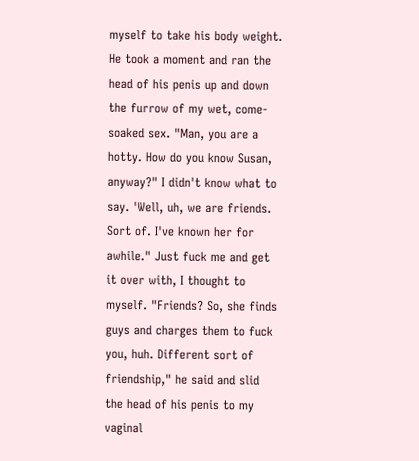myself to take his body weight. He took a moment and ran the head of his penis up and down the furrow of my wet, come-soaked sex. "Man, you are a hotty. How do you know Susan, anyway?" I didn't know what to say. 'Well, uh, we are friends. Sort of. I've known her for awhile." Just fuck me and get it over with, I thought to myself. "Friends? So, she finds guys and charges them to fuck you, huh. Different sort of friendship," he said and slid the head of his penis to my vaginal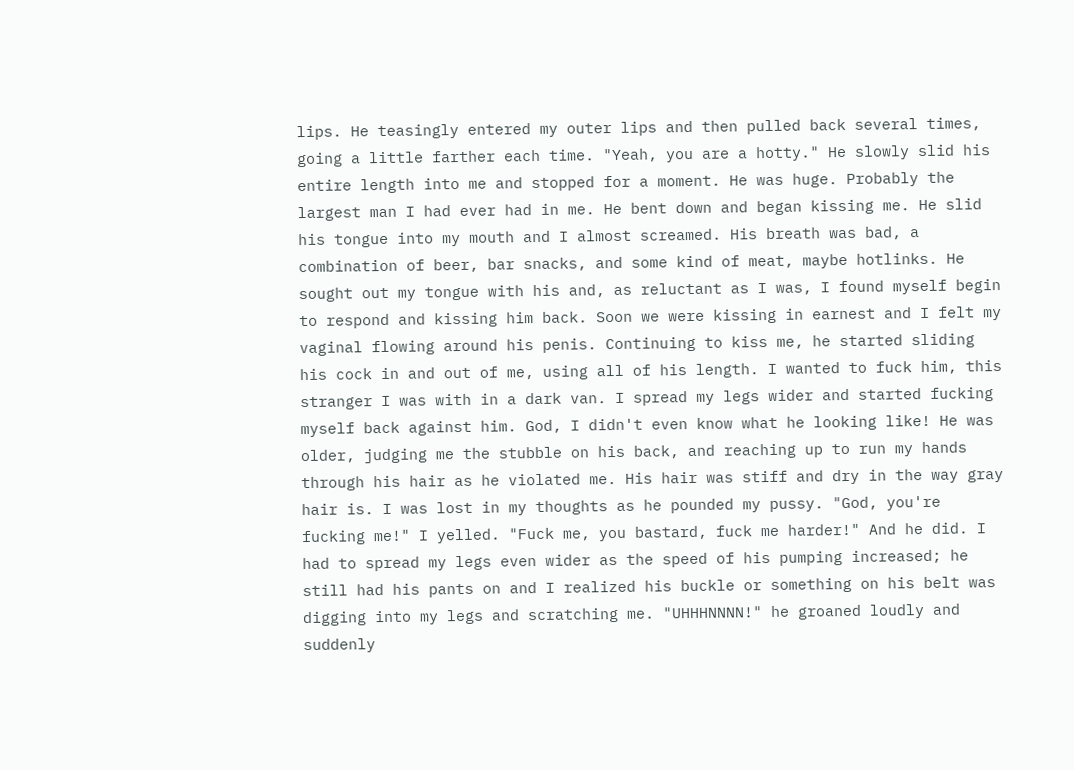lips. He teasingly entered my outer lips and then pulled back several times, going a little farther each time. "Yeah, you are a hotty." He slowly slid his entire length into me and stopped for a moment. He was huge. Probably the largest man I had ever had in me. He bent down and began kissing me. He slid his tongue into my mouth and I almost screamed. His breath was bad, a combination of beer, bar snacks, and some kind of meat, maybe hotlinks. He sought out my tongue with his and, as reluctant as I was, I found myself begin to respond and kissing him back. Soon we were kissing in earnest and I felt my vaginal flowing around his penis. Continuing to kiss me, he started sliding his cock in and out of me, using all of his length. I wanted to fuck him, this stranger I was with in a dark van. I spread my legs wider and started fucking myself back against him. God, I didn't even know what he looking like! He was older, judging me the stubble on his back, and reaching up to run my hands through his hair as he violated me. His hair was stiff and dry in the way gray hair is. I was lost in my thoughts as he pounded my pussy. "God, you're fucking me!" I yelled. "Fuck me, you bastard, fuck me harder!" And he did. I had to spread my legs even wider as the speed of his pumping increased; he still had his pants on and I realized his buckle or something on his belt was digging into my legs and scratching me. "UHHHNNNN!" he groaned loudly and suddenly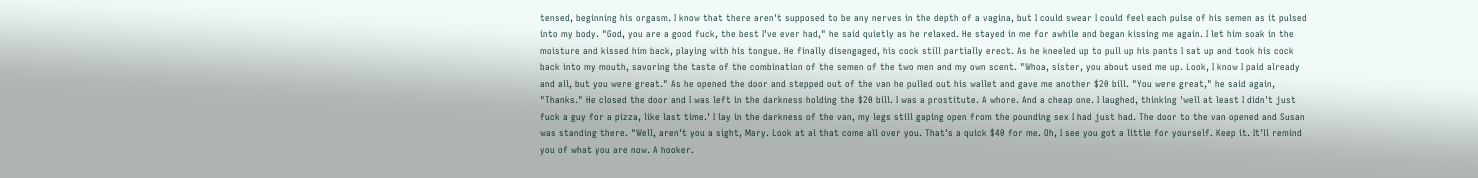tensed, beginning his orgasm. I know that there aren't supposed to be any nerves in the depth of a vagina, but I could swear I could feel each pulse of his semen as it pulsed into my body. "God, you are a good fuck, the best I've ever had," he said quietly as he relaxed. He stayed in me for awhile and began kissing me again. I let him soak in the moisture and kissed him back, playing with his tongue. He finally disengaged, his cock still partially erect. As he kneeled up to pull up his pants I sat up and took his cock back into my mouth, savoring the taste of the combination of the semen of the two men and my own scent. "Whoa, sister, you about used me up. Look, I know I paid already and all, but you were great." As he opened the door and stepped out of the van he pulled out his wallet and gave me another $20 bill. "You were great," he said again, "Thanks." He closed the door and I was left in the darkness holding the $20 bill. I was a prostitute. A whore. And a cheap one. I laughed, thinking 'well at least I didn't just fuck a guy for a pizza, like last time.' I lay in the darkness of the van, my legs still gaping open from the pounding sex I had just had. The door to the van opened and Susan was standing there. "Well, aren't you a sight, Mary. Look at al that come all over you. That's a quick $40 for me. Oh, I see you got a little for yourself. Keep it. It'll remind you of what you are now. A hooker.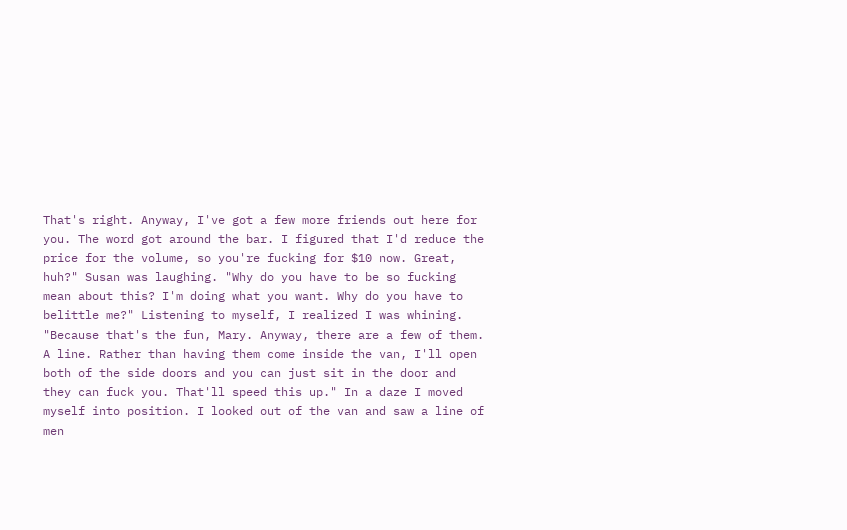That's right. Anyway, I've got a few more friends out here for you. The word got around the bar. I figured that I'd reduce the price for the volume, so you're fucking for $10 now. Great, huh?" Susan was laughing. "Why do you have to be so fucking mean about this? I'm doing what you want. Why do you have to belittle me?" Listening to myself, I realized I was whining. "Because that's the fun, Mary. Anyway, there are a few of them. A line. Rather than having them come inside the van, I'll open both of the side doors and you can just sit in the door and they can fuck you. That'll speed this up." In a daze I moved myself into position. I looked out of the van and saw a line of men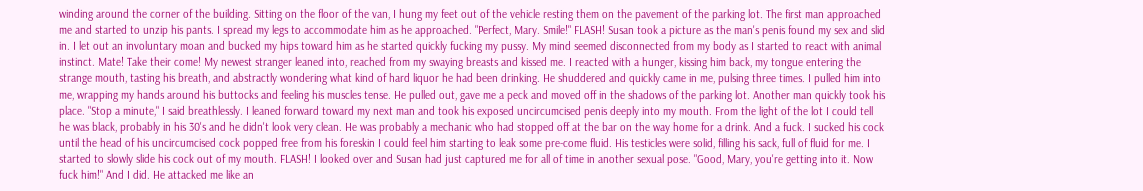winding around the corner of the building. Sitting on the floor of the van, I hung my feet out of the vehicle resting them on the pavement of the parking lot. The first man approached me and started to unzip his pants. I spread my legs to accommodate him as he approached. "Perfect, Mary. Smile!" FLASH! Susan took a picture as the man's penis found my sex and slid in. I let out an involuntary moan and bucked my hips toward him as he started quickly fucking my pussy. My mind seemed disconnected from my body as I started to react with animal instinct. Mate! Take their come! My newest stranger leaned into, reached from my swaying breasts and kissed me. I reacted with a hunger, kissing him back, my tongue entering the strange mouth, tasting his breath, and abstractly wondering what kind of hard liquor he had been drinking. He shuddered and quickly came in me, pulsing three times. I pulled him into me, wrapping my hands around his buttocks and feeling his muscles tense. He pulled out, gave me a peck and moved off in the shadows of the parking lot. Another man quickly took his place. "Stop a minute," I said breathlessly. I leaned forward toward my next man and took his exposed uncircumcised penis deeply into my mouth. From the light of the lot I could tell he was black, probably in his 30's and he didn't look very clean. He was probably a mechanic who had stopped off at the bar on the way home for a drink. And a fuck. I sucked his cock until the head of his uncircumcised cock popped free from his foreskin I could feel him starting to leak some pre-come fluid. His testicles were solid, filling his sack, full of fluid for me. I started to slowly slide his cock out of my mouth. FLASH! I looked over and Susan had just captured me for all of time in another sexual pose. "Good, Mary, you're getting into it. Now fuck him!" And I did. He attacked me like an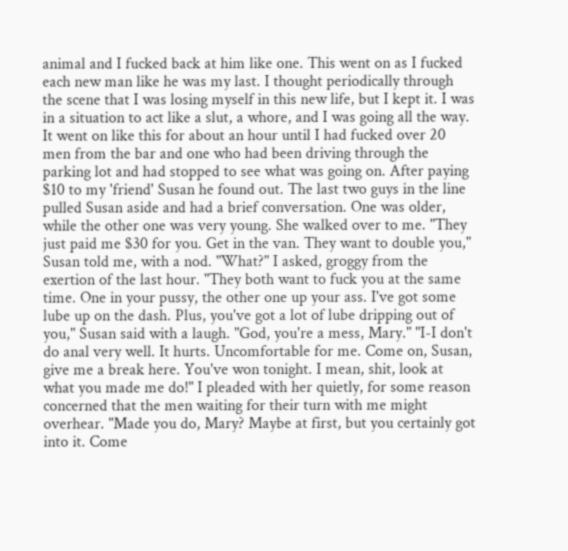animal and I fucked back at him like one. This went on as I fucked each new man like he was my last. I thought periodically through the scene that I was losing myself in this new life, but I kept it. I was in a situation to act like a slut, a whore, and I was going all the way. It went on like this for about an hour until I had fucked over 20 men from the bar and one who had been driving through the parking lot and had stopped to see what was going on. After paying $10 to my 'friend' Susan he found out. The last two guys in the line pulled Susan aside and had a brief conversation. One was older, while the other one was very young. She walked over to me. "They just paid me $30 for you. Get in the van. They want to double you," Susan told me, with a nod. "What?" I asked, groggy from the exertion of the last hour. "They both want to fuck you at the same time. One in your pussy, the other one up your ass. I've got some lube up on the dash. Plus, you've got a lot of lube dripping out of you," Susan said with a laugh. "God, you're a mess, Mary." "I-I don't do anal very well. It hurts. Uncomfortable for me. Come on, Susan, give me a break here. You've won tonight. I mean, shit, look at what you made me do!" I pleaded with her quietly, for some reason concerned that the men waiting for their turn with me might overhear. "Made you do, Mary? Maybe at first, but you certainly got into it. Come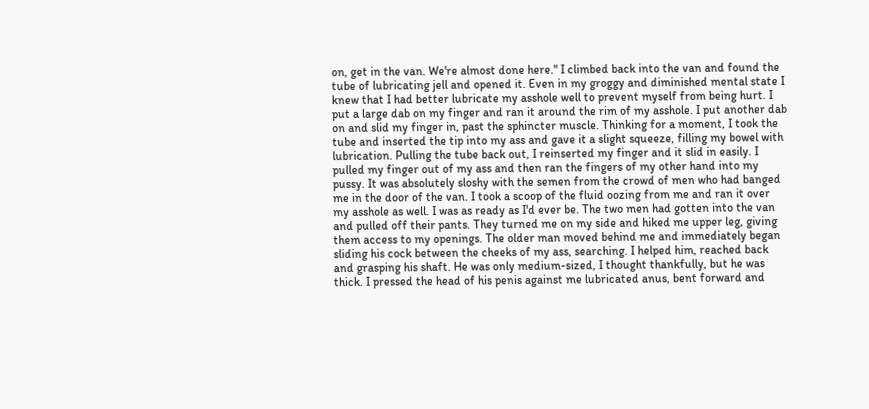on, get in the van. We're almost done here." I climbed back into the van and found the tube of lubricating jell and opened it. Even in my groggy and diminished mental state I knew that I had better lubricate my asshole well to prevent myself from being hurt. I put a large dab on my finger and ran it around the rim of my asshole. I put another dab on and slid my finger in, past the sphincter muscle. Thinking for a moment, I took the tube and inserted the tip into my ass and gave it a slight squeeze, filling my bowel with lubrication. Pulling the tube back out, I reinserted my finger and it slid in easily. I pulled my finger out of my ass and then ran the fingers of my other hand into my pussy. It was absolutely sloshy with the semen from the crowd of men who had banged me in the door of the van. I took a scoop of the fluid oozing from me and ran it over my asshole as well. I was as ready as I'd ever be. The two men had gotten into the van and pulled off their pants. They turned me on my side and hiked me upper leg, giving them access to my openings. The older man moved behind me and immediately began sliding his cock between the cheeks of my ass, searching. I helped him, reached back and grasping his shaft. He was only medium-sized, I thought thankfully, but he was thick. I pressed the head of his penis against me lubricated anus, bent forward and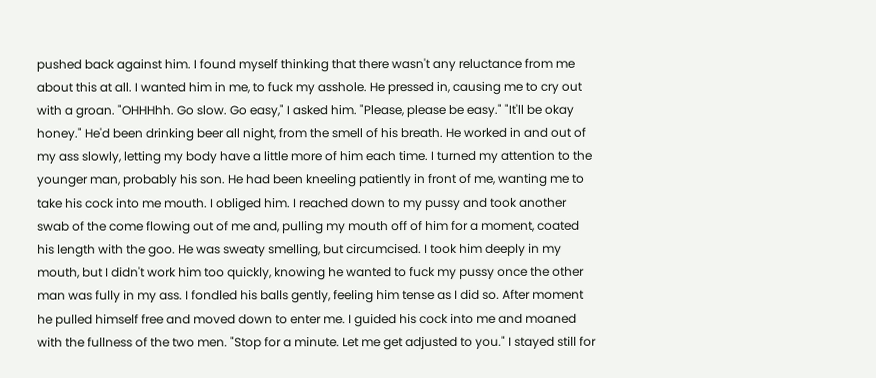pushed back against him. I found myself thinking that there wasn't any reluctance from me about this at all. I wanted him in me, to fuck my asshole. He pressed in, causing me to cry out with a groan. "OHHHhh. Go slow. Go easy," I asked him. "Please, please be easy." "It'll be okay honey." He'd been drinking beer all night, from the smell of his breath. He worked in and out of my ass slowly, letting my body have a little more of him each time. I turned my attention to the younger man, probably his son. He had been kneeling patiently in front of me, wanting me to take his cock into me mouth. I obliged him. I reached down to my pussy and took another swab of the come flowing out of me and, pulling my mouth off of him for a moment, coated his length with the goo. He was sweaty smelling, but circumcised. I took him deeply in my mouth, but I didn't work him too quickly, knowing he wanted to fuck my pussy once the other man was fully in my ass. I fondled his balls gently, feeling him tense as I did so. After moment he pulled himself free and moved down to enter me. I guided his cock into me and moaned with the fullness of the two men. "Stop for a minute. Let me get adjusted to you." I stayed still for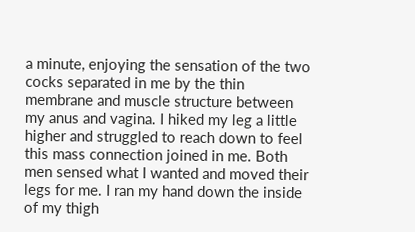a minute, enjoying the sensation of the two cocks separated in me by the thin membrane and muscle structure between my anus and vagina. I hiked my leg a little higher and struggled to reach down to feel this mass connection joined in me. Both men sensed what I wanted and moved their legs for me. I ran my hand down the inside of my thigh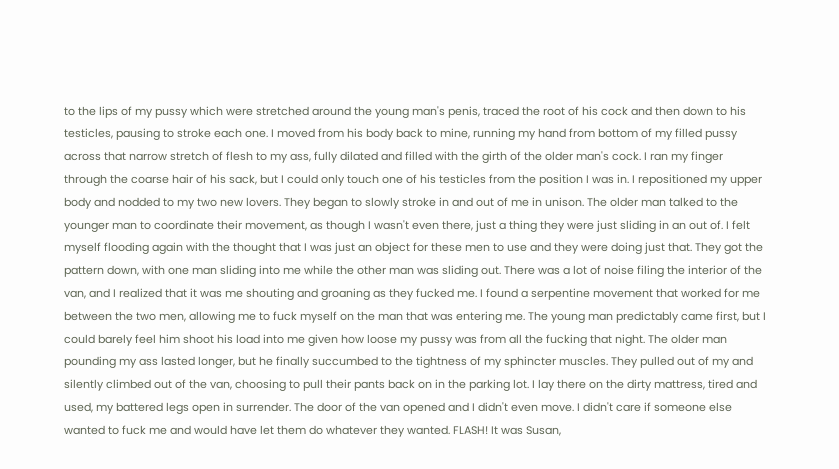to the lips of my pussy which were stretched around the young man's penis, traced the root of his cock and then down to his testicles, pausing to stroke each one. I moved from his body back to mine, running my hand from bottom of my filled pussy across that narrow stretch of flesh to my ass, fully dilated and filled with the girth of the older man's cock. I ran my finger through the coarse hair of his sack, but I could only touch one of his testicles from the position I was in. I repositioned my upper body and nodded to my two new lovers. They began to slowly stroke in and out of me in unison. The older man talked to the younger man to coordinate their movement, as though I wasn't even there, just a thing they were just sliding in an out of. I felt myself flooding again with the thought that I was just an object for these men to use and they were doing just that. They got the pattern down, with one man sliding into me while the other man was sliding out. There was a lot of noise filing the interior of the van, and I realized that it was me shouting and groaning as they fucked me. I found a serpentine movement that worked for me between the two men, allowing me to fuck myself on the man that was entering me. The young man predictably came first, but I could barely feel him shoot his load into me given how loose my pussy was from all the fucking that night. The older man pounding my ass lasted longer, but he finally succumbed to the tightness of my sphincter muscles. They pulled out of my and silently climbed out of the van, choosing to pull their pants back on in the parking lot. I lay there on the dirty mattress, tired and used, my battered legs open in surrender. The door of the van opened and I didn't even move. I didn't care if someone else wanted to fuck me and would have let them do whatever they wanted. FLASH! It was Susan,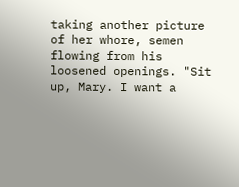taking another picture of her whore, semen flowing from his loosened openings. "Sit up, Mary. I want a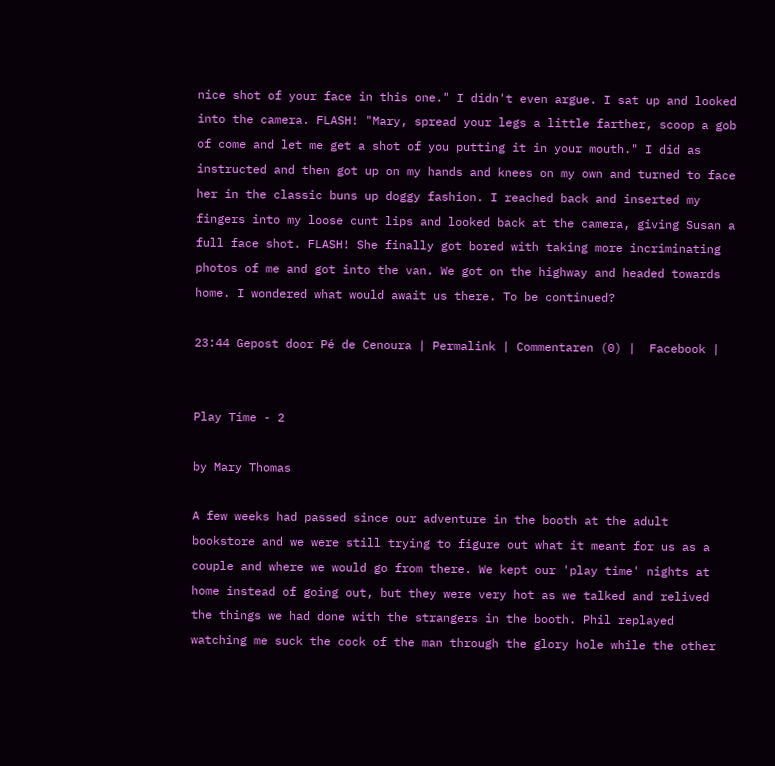nice shot of your face in this one." I didn't even argue. I sat up and looked into the camera. FLASH! "Mary, spread your legs a little farther, scoop a gob of come and let me get a shot of you putting it in your mouth." I did as instructed and then got up on my hands and knees on my own and turned to face her in the classic buns up doggy fashion. I reached back and inserted my fingers into my loose cunt lips and looked back at the camera, giving Susan a full face shot. FLASH! She finally got bored with taking more incriminating photos of me and got into the van. We got on the highway and headed towards home. I wondered what would await us there. To be continued?

23:44 Gepost door Pé de Cenoura | Permalink | Commentaren (0) |  Facebook |


Play Time - 2

by Mary Thomas

A few weeks had passed since our adventure in the booth at the adult bookstore and we were still trying to figure out what it meant for us as a couple and where we would go from there. We kept our 'play time' nights at home instead of going out, but they were very hot as we talked and relived the things we had done with the strangers in the booth. Phil replayed watching me suck the cock of the man through the glory hole while the other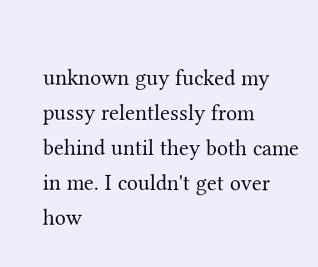unknown guy fucked my pussy relentlessly from behind until they both came in me. I couldn't get over how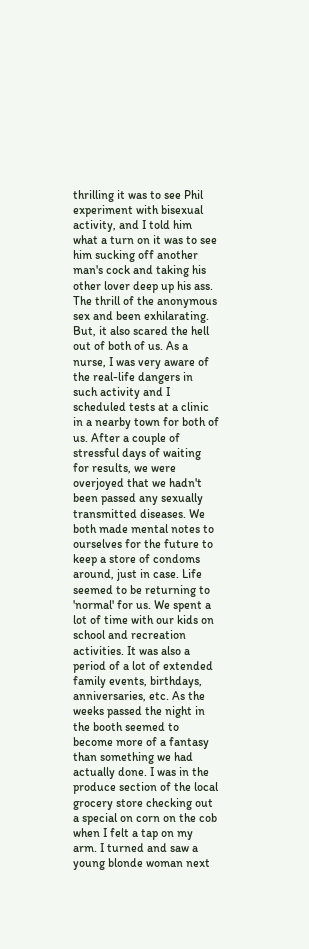thrilling it was to see Phil experiment with bisexual activity, and I told him what a turn on it was to see him sucking off another man's cock and taking his other lover deep up his ass. The thrill of the anonymous sex and been exhilarating. But, it also scared the hell out of both of us. As a nurse, I was very aware of the real-life dangers in such activity and I scheduled tests at a clinic in a nearby town for both of us. After a couple of stressful days of waiting for results, we were overjoyed that we hadn't been passed any sexually transmitted diseases. We both made mental notes to ourselves for the future to keep a store of condoms around, just in case. Life seemed to be returning to 'normal' for us. We spent a lot of time with our kids on school and recreation activities. It was also a period of a lot of extended family events, birthdays, anniversaries, etc. As the weeks passed the night in the booth seemed to become more of a fantasy than something we had actually done. I was in the produce section of the local grocery store checking out a special on corn on the cob when I felt a tap on my arm. I turned and saw a young blonde woman next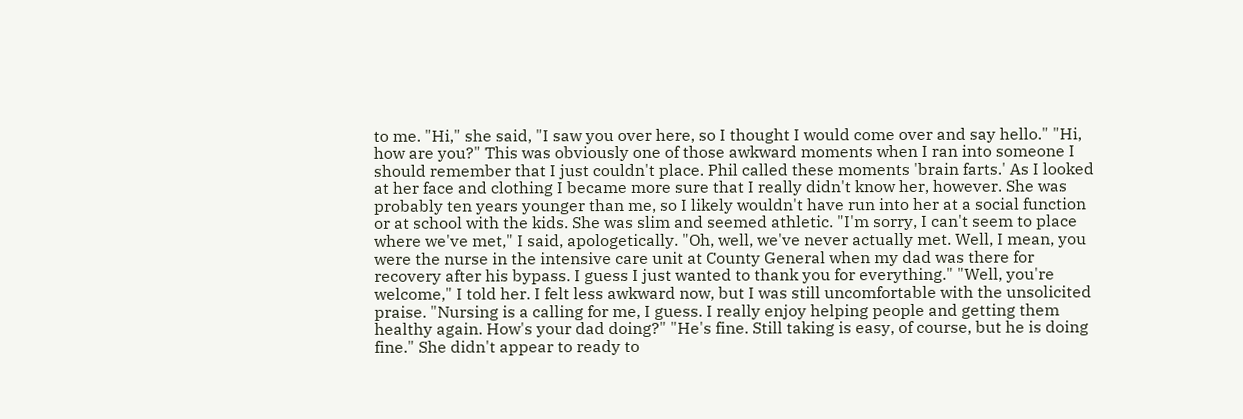to me. "Hi," she said, "I saw you over here, so I thought I would come over and say hello." "Hi, how are you?" This was obviously one of those awkward moments when I ran into someone I should remember that I just couldn't place. Phil called these moments 'brain farts.' As I looked at her face and clothing I became more sure that I really didn't know her, however. She was probably ten years younger than me, so I likely wouldn't have run into her at a social function or at school with the kids. She was slim and seemed athletic. "I'm sorry, I can't seem to place where we've met," I said, apologetically. "Oh, well, we've never actually met. Well, I mean, you were the nurse in the intensive care unit at County General when my dad was there for recovery after his bypass. I guess I just wanted to thank you for everything." "Well, you're welcome," I told her. I felt less awkward now, but I was still uncomfortable with the unsolicited praise. "Nursing is a calling for me, I guess. I really enjoy helping people and getting them healthy again. How's your dad doing?" "He's fine. Still taking is easy, of course, but he is doing fine." She didn't appear to ready to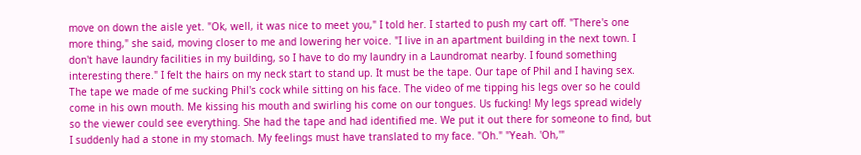move on down the aisle yet. "Ok, well, it was nice to meet you," I told her. I started to push my cart off. "There's one more thing," she said, moving closer to me and lowering her voice. "I live in an apartment building in the next town. I don't have laundry facilities in my building, so I have to do my laundry in a Laundromat nearby. I found something interesting there." I felt the hairs on my neck start to stand up. It must be the tape. Our tape of Phil and I having sex. The tape we made of me sucking Phil's cock while sitting on his face. The video of me tipping his legs over so he could come in his own mouth. Me kissing his mouth and swirling his come on our tongues. Us fucking! My legs spread widely so the viewer could see everything. She had the tape and had identified me. We put it out there for someone to find, but I suddenly had a stone in my stomach. My feelings must have translated to my face. "Oh." "Yeah. 'Oh,'"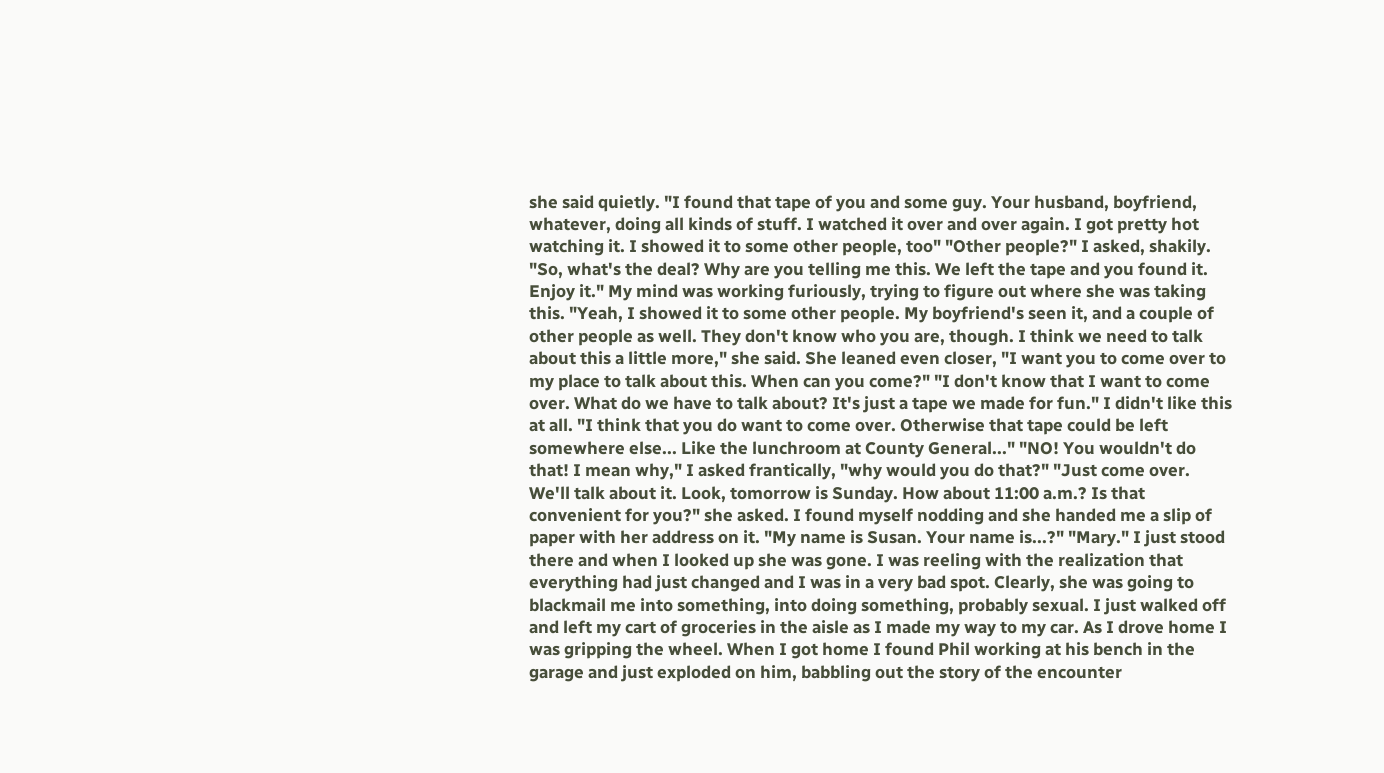she said quietly. "I found that tape of you and some guy. Your husband, boyfriend, whatever, doing all kinds of stuff. I watched it over and over again. I got pretty hot watching it. I showed it to some other people, too" "Other people?" I asked, shakily. "So, what's the deal? Why are you telling me this. We left the tape and you found it. Enjoy it." My mind was working furiously, trying to figure out where she was taking this. "Yeah, I showed it to some other people. My boyfriend's seen it, and a couple of other people as well. They don't know who you are, though. I think we need to talk about this a little more," she said. She leaned even closer, "I want you to come over to my place to talk about this. When can you come?" "I don't know that I want to come over. What do we have to talk about? It's just a tape we made for fun." I didn't like this at all. "I think that you do want to come over. Otherwise that tape could be left somewhere else... Like the lunchroom at County General..." "NO! You wouldn't do that! I mean why," I asked frantically, "why would you do that?" "Just come over. We'll talk about it. Look, tomorrow is Sunday. How about 11:00 a.m.? Is that convenient for you?" she asked. I found myself nodding and she handed me a slip of paper with her address on it. "My name is Susan. Your name is...?" "Mary." I just stood there and when I looked up she was gone. I was reeling with the realization that everything had just changed and I was in a very bad spot. Clearly, she was going to blackmail me into something, into doing something, probably sexual. I just walked off and left my cart of groceries in the aisle as I made my way to my car. As I drove home I was gripping the wheel. When I got home I found Phil working at his bench in the garage and just exploded on him, babbling out the story of the encounter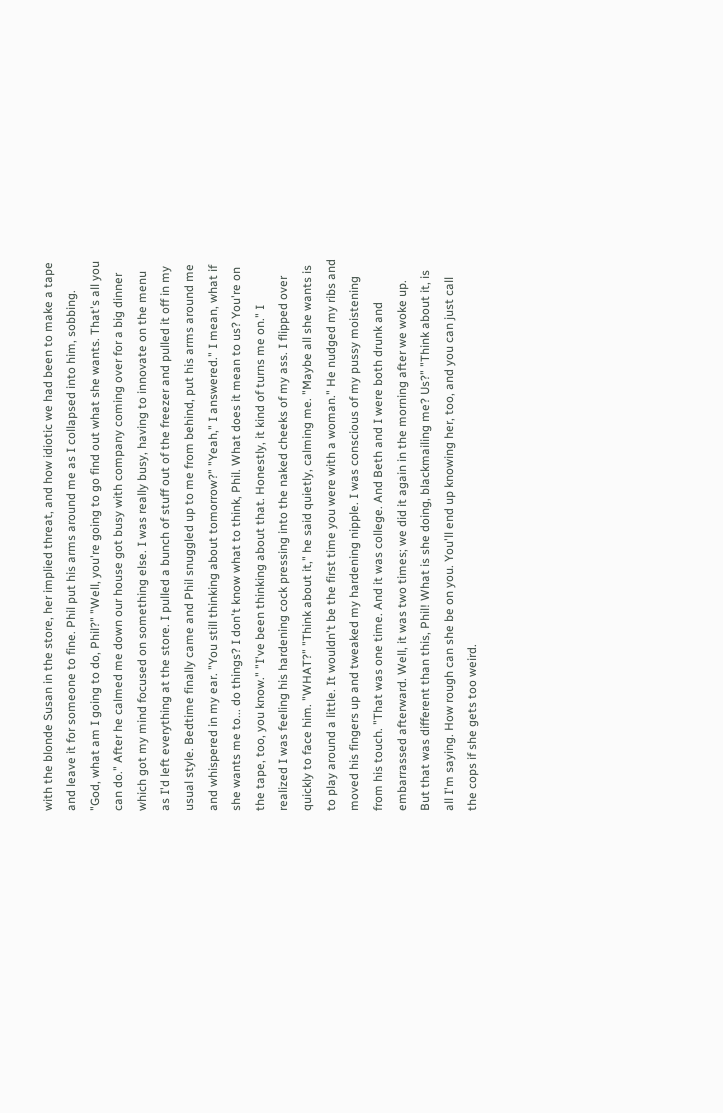with the blonde Susan in the store, her implied threat, and how idiotic we had been to make a tape and leave it for someone to fine. Phil put his arms around me as I collapsed into him, sobbing. "God, what am I going to do, Phil?" "Well, you're going to go find out what she wants. That's all you can do." After he calmed me down our house got busy with company coming over for a big dinner which got my mind focused on something else. I was really busy, having to innovate on the menu as I'd left everything at the store. I pulled a bunch of stuff out of the freezer and pulled it off in my usual style. Bedtime finally came and Phil snuggled up to me from behind, put his arms around me and whispered in my ear. "You still thinking about tomorrow?" "Yeah," I answered." I mean, what if she wants me to... do things? I don't know what to think, Phil. What does it mean to us? You're on the tape, too, you know." "I've been thinking about that. Honestly, it kind of turns me on." I realized I was feeling his hardening cock pressing into the naked cheeks of my ass. I flipped over quickly to face him. "WHAT?" "Think about it," he said quietly, calming me. "Maybe all she wants is to play around a little. It wouldn't be the first time you were with a woman." He nudged my ribs and moved his fingers up and tweaked my hardening nipple. I was conscious of my pussy moistening from his touch. "That was one time. And it was college. And Beth and I were both drunk and embarrassed afterward. Well, it was two times; we did it again in the morning after we woke up. But that was different than this, Phil! What is she doing, blackmailing me? Us?" "Think about it, is all I'm saying. How rough can she be on you. You'll end up knowing her, too, and you can just call the cops if she gets too weird.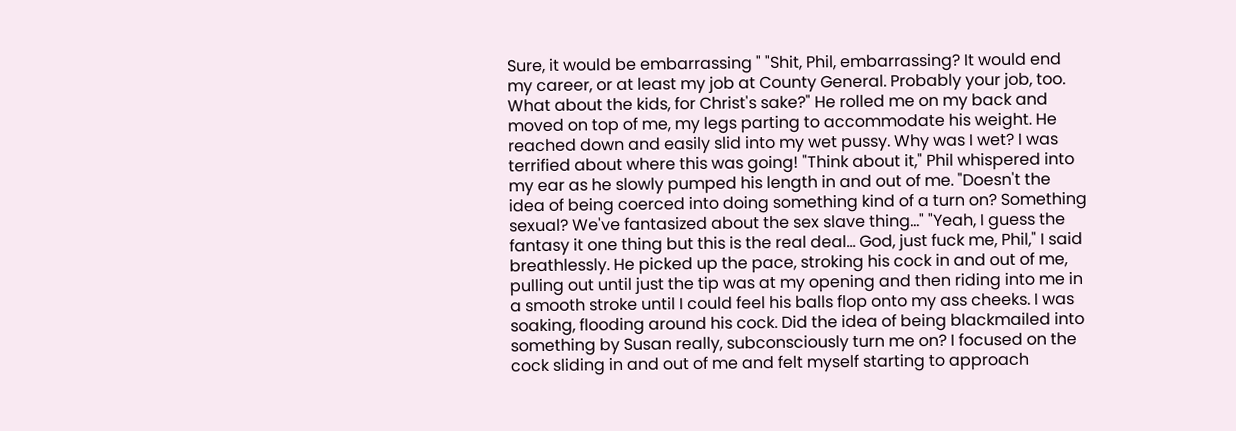Sure, it would be embarrassing " "Shit, Phil, embarrassing? It would end my career, or at least my job at County General. Probably your job, too. What about the kids, for Christ's sake?" He rolled me on my back and moved on top of me, my legs parting to accommodate his weight. He reached down and easily slid into my wet pussy. Why was I wet? I was terrified about where this was going! "Think about it," Phil whispered into my ear as he slowly pumped his length in and out of me. "Doesn't the idea of being coerced into doing something kind of a turn on? Something sexual? We've fantasized about the sex slave thing..." "Yeah, I guess the fantasy it one thing but this is the real deal... God, just fuck me, Phil," I said breathlessly. He picked up the pace, stroking his cock in and out of me, pulling out until just the tip was at my opening and then riding into me in a smooth stroke until I could feel his balls flop onto my ass cheeks. I was soaking, flooding around his cock. Did the idea of being blackmailed into something by Susan really, subconsciously turn me on? I focused on the cock sliding in and out of me and felt myself starting to approach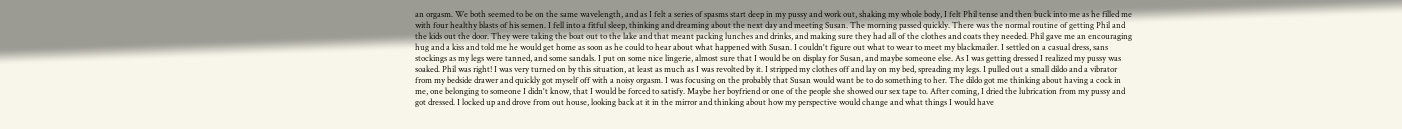an orgasm. We both seemed to be on the same wavelength, and as I felt a series of spasms start deep in my pussy and work out, shaking my whole body, I felt Phil tense and then buck into me as he filled me with four healthy blasts of his semen. I fell into a fitful sleep, thinking and dreaming about the next day and meeting Susan. The morning passed quickly. There was the normal routine of getting Phil and the kids out the door. They were taking the boat out to the lake and that meant packing lunches and drinks, and making sure they had all of the clothes and coats they needed. Phil gave me an encouraging hug and a kiss and told me he would get home as soon as he could to hear about what happened with Susan. I couldn't figure out what to wear to meet my blackmailer. I settled on a casual dress, sans stockings as my legs were tanned, and some sandals. I put on some nice lingerie, almost sure that I would be on display for Susan, and maybe someone else. As I was getting dressed I realized my pussy was soaked. Phil was right! I was very turned on by this situation, at least as much as I was revolted by it. I stripped my clothes off and lay on my bed, spreading my legs. I pulled out a small dildo and a vibrator from my bedside drawer and quickly got myself off with a noisy orgasm. I was focusing on the probably that Susan would want be to do something to her. The dildo got me thinking about having a cock in me, one belonging to someone I didn't know, that I would be forced to satisfy. Maybe her boyfriend or one of the people she showed our sex tape to. After coming, I dried the lubrication from my pussy and got dressed. I locked up and drove from out house, looking back at it in the mirror and thinking about how my perspective would change and what things I would have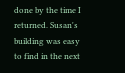done by the time I returned. Susan's building was easy to find in the next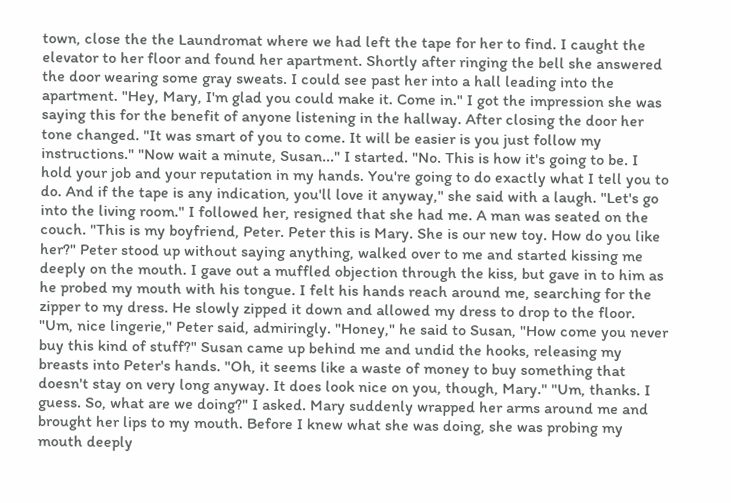town, close the the Laundromat where we had left the tape for her to find. I caught the elevator to her floor and found her apartment. Shortly after ringing the bell she answered the door wearing some gray sweats. I could see past her into a hall leading into the apartment. "Hey, Mary, I'm glad you could make it. Come in." I got the impression she was saying this for the benefit of anyone listening in the hallway. After closing the door her tone changed. "It was smart of you to come. It will be easier is you just follow my instructions." "Now wait a minute, Susan..." I started. "No. This is how it's going to be. I hold your job and your reputation in my hands. You're going to do exactly what I tell you to do. And if the tape is any indication, you'll love it anyway," she said with a laugh. "Let's go into the living room." I followed her, resigned that she had me. A man was seated on the couch. "This is my boyfriend, Peter. Peter this is Mary. She is our new toy. How do you like her?" Peter stood up without saying anything, walked over to me and started kissing me deeply on the mouth. I gave out a muffled objection through the kiss, but gave in to him as he probed my mouth with his tongue. I felt his hands reach around me, searching for the zipper to my dress. He slowly zipped it down and allowed my dress to drop to the floor. "Um, nice lingerie," Peter said, admiringly. "Honey," he said to Susan, "How come you never buy this kind of stuff?" Susan came up behind me and undid the hooks, releasing my breasts into Peter's hands. "Oh, it seems like a waste of money to buy something that doesn't stay on very long anyway. It does look nice on you, though, Mary." "Um, thanks. I guess. So, what are we doing?" I asked. Mary suddenly wrapped her arms around me and brought her lips to my mouth. Before I knew what she was doing, she was probing my mouth deeply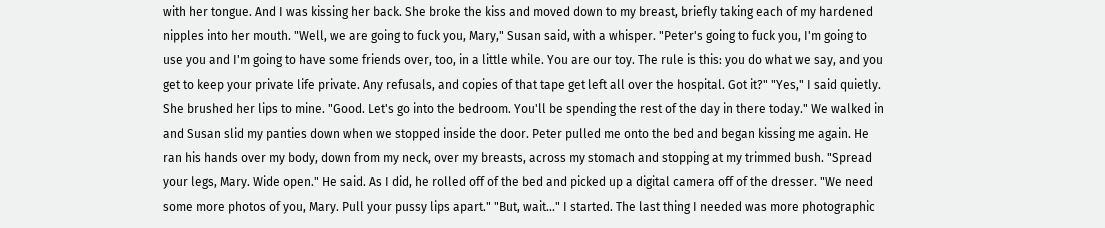with her tongue. And I was kissing her back. She broke the kiss and moved down to my breast, briefly taking each of my hardened nipples into her mouth. "Well, we are going to fuck you, Mary," Susan said, with a whisper. "Peter's going to fuck you, I'm going to use you and I'm going to have some friends over, too, in a little while. You are our toy. The rule is this: you do what we say, and you get to keep your private life private. Any refusals, and copies of that tape get left all over the hospital. Got it?" "Yes," I said quietly. She brushed her lips to mine. "Good. Let's go into the bedroom. You'll be spending the rest of the day in there today." We walked in and Susan slid my panties down when we stopped inside the door. Peter pulled me onto the bed and began kissing me again. He ran his hands over my body, down from my neck, over my breasts, across my stomach and stopping at my trimmed bush. "Spread your legs, Mary. Wide open." He said. As I did, he rolled off of the bed and picked up a digital camera off of the dresser. "We need some more photos of you, Mary. Pull your pussy lips apart." "But, wait..." I started. The last thing I needed was more photographic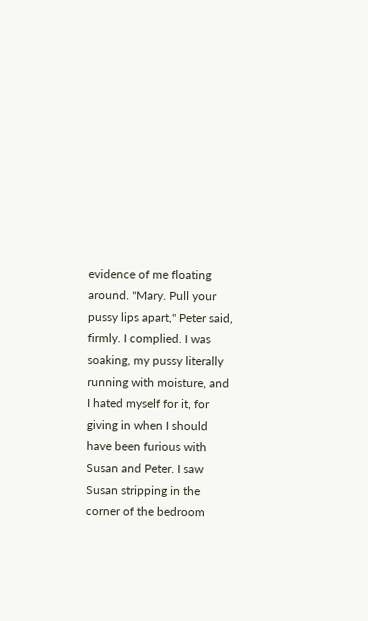evidence of me floating around. "Mary. Pull your pussy lips apart," Peter said, firmly. I complied. I was soaking, my pussy literally running with moisture, and I hated myself for it, for giving in when I should have been furious with Susan and Peter. I saw Susan stripping in the corner of the bedroom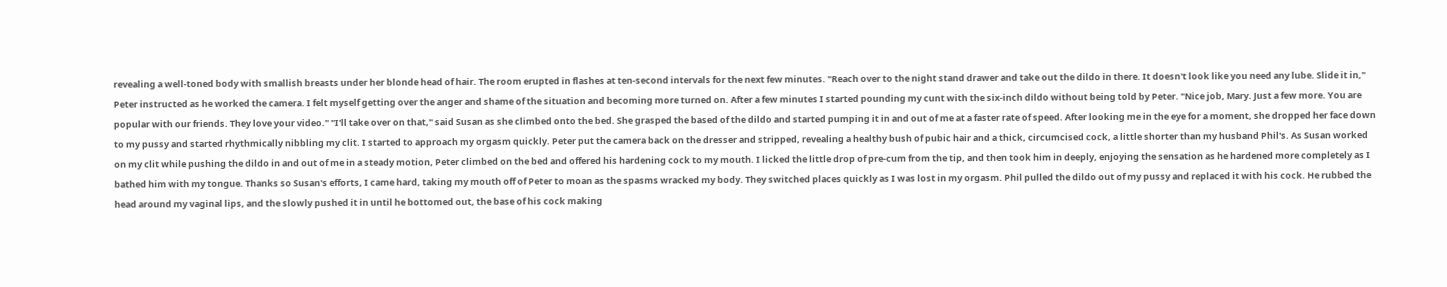revealing a well-toned body with smallish breasts under her blonde head of hair. The room erupted in flashes at ten-second intervals for the next few minutes. "Reach over to the night stand drawer and take out the dildo in there. It doesn't look like you need any lube. Slide it in," Peter instructed as he worked the camera. I felt myself getting over the anger and shame of the situation and becoming more turned on. After a few minutes I started pounding my cunt with the six-inch dildo without being told by Peter. "Nice job, Mary. Just a few more. You are popular with our friends. They love your video." "I'll take over on that," said Susan as she climbed onto the bed. She grasped the based of the dildo and started pumping it in and out of me at a faster rate of speed. After looking me in the eye for a moment, she dropped her face down to my pussy and started rhythmically nibbling my clit. I started to approach my orgasm quickly. Peter put the camera back on the dresser and stripped, revealing a healthy bush of pubic hair and a thick, circumcised cock, a little shorter than my husband Phil's. As Susan worked on my clit while pushing the dildo in and out of me in a steady motion, Peter climbed on the bed and offered his hardening cock to my mouth. I licked the little drop of pre-cum from the tip, and then took him in deeply, enjoying the sensation as he hardened more completely as I bathed him with my tongue. Thanks so Susan's efforts, I came hard, taking my mouth off of Peter to moan as the spasms wracked my body. They switched places quickly as I was lost in my orgasm. Phil pulled the dildo out of my pussy and replaced it with his cock. He rubbed the head around my vaginal lips, and the slowly pushed it in until he bottomed out, the base of his cock making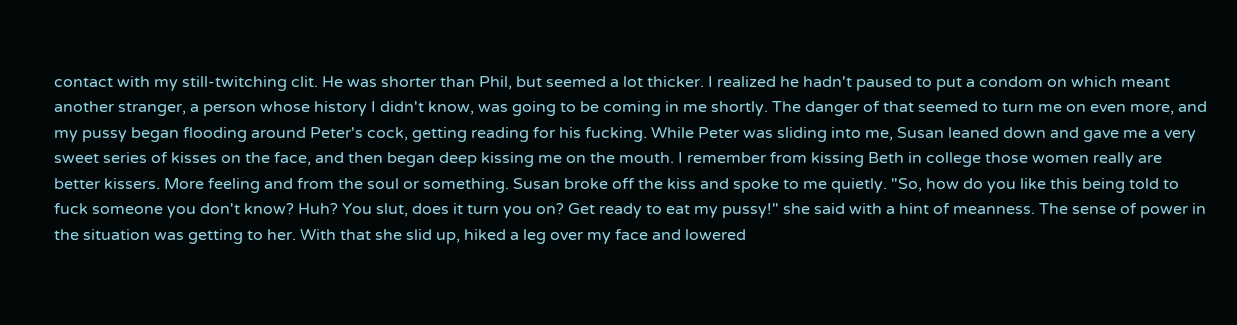contact with my still-twitching clit. He was shorter than Phil, but seemed a lot thicker. I realized he hadn't paused to put a condom on which meant another stranger, a person whose history I didn't know, was going to be coming in me shortly. The danger of that seemed to turn me on even more, and my pussy began flooding around Peter's cock, getting reading for his fucking. While Peter was sliding into me, Susan leaned down and gave me a very sweet series of kisses on the face, and then began deep kissing me on the mouth. I remember from kissing Beth in college those women really are better kissers. More feeling and from the soul or something. Susan broke off the kiss and spoke to me quietly. "So, how do you like this being told to fuck someone you don't know? Huh? You slut, does it turn you on? Get ready to eat my pussy!" she said with a hint of meanness. The sense of power in the situation was getting to her. With that she slid up, hiked a leg over my face and lowered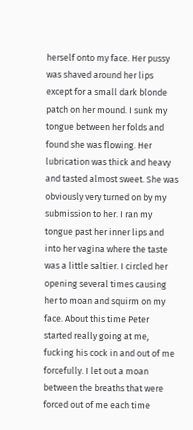herself onto my face. Her pussy was shaved around her lips except for a small dark blonde patch on her mound. I sunk my tongue between her folds and found she was flowing. Her lubrication was thick and heavy and tasted almost sweet. She was obviously very turned on by my submission to her. I ran my tongue past her inner lips and into her vagina where the taste was a little saltier. I circled her opening several times causing her to moan and squirm on my face. About this time Peter started really going at me, fucking his cock in and out of me forcefully. I let out a moan between the breaths that were forced out of me each time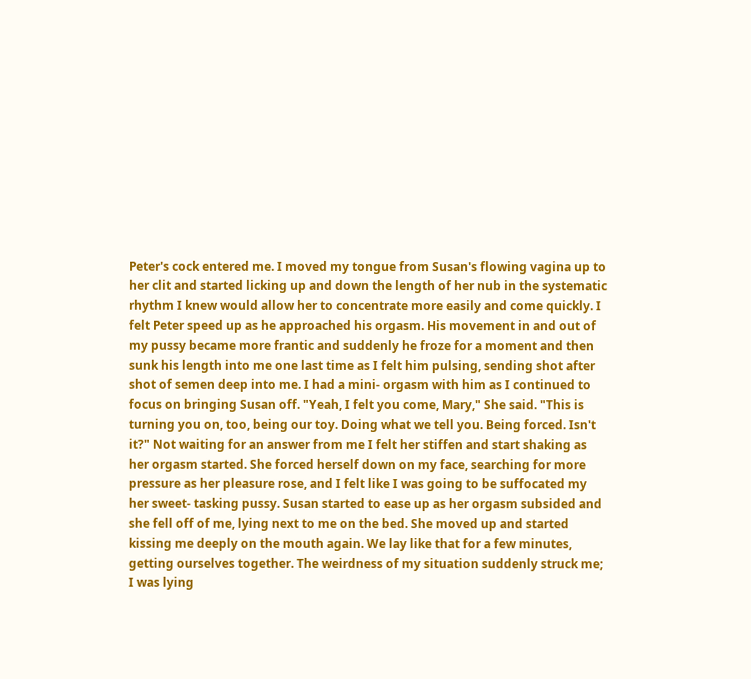Peter's cock entered me. I moved my tongue from Susan's flowing vagina up to her clit and started licking up and down the length of her nub in the systematic rhythm I knew would allow her to concentrate more easily and come quickly. I felt Peter speed up as he approached his orgasm. His movement in and out of my pussy became more frantic and suddenly he froze for a moment and then sunk his length into me one last time as I felt him pulsing, sending shot after shot of semen deep into me. I had a mini- orgasm with him as I continued to focus on bringing Susan off. "Yeah, I felt you come, Mary," She said. "This is turning you on, too, being our toy. Doing what we tell you. Being forced. Isn't it?" Not waiting for an answer from me I felt her stiffen and start shaking as her orgasm started. She forced herself down on my face, searching for more pressure as her pleasure rose, and I felt like I was going to be suffocated my her sweet- tasking pussy. Susan started to ease up as her orgasm subsided and she fell off of me, lying next to me on the bed. She moved up and started kissing me deeply on the mouth again. We lay like that for a few minutes, getting ourselves together. The weirdness of my situation suddenly struck me; I was lying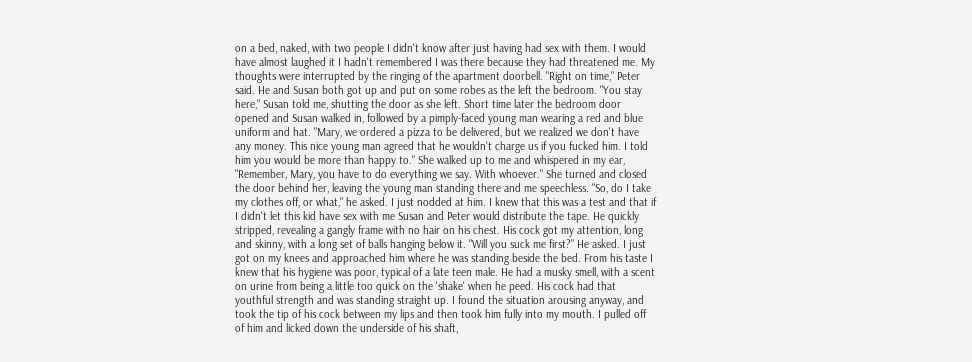on a bed, naked, with two people I didn't know after just having had sex with them. I would have almost laughed it I hadn't remembered I was there because they had threatened me. My thoughts were interrupted by the ringing of the apartment doorbell. "Right on time," Peter said. He and Susan both got up and put on some robes as the left the bedroom. "You stay here," Susan told me, shutting the door as she left. Short time later the bedroom door opened and Susan walked in, followed by a pimply-faced young man wearing a red and blue uniform and hat. "Mary, we ordered a pizza to be delivered, but we realized we don't have any money. This nice young man agreed that he wouldn't charge us if you fucked him. I told him you would be more than happy to." She walked up to me and whispered in my ear, "Remember, Mary, you have to do everything we say. With whoever." She turned and closed the door behind her, leaving the young man standing there and me speechless. "So, do I take my clothes off, or what," he asked. I just nodded at him. I knew that this was a test and that if I didn't let this kid have sex with me Susan and Peter would distribute the tape. He quickly stripped, revealing a gangly frame with no hair on his chest. His cock got my attention, long and skinny, with a long set of balls hanging below it. "Will you suck me first?" He asked. I just got on my knees and approached him where he was standing beside the bed. From his taste I knew that his hygiene was poor, typical of a late teen male. He had a musky smell, with a scent on urine from being a little too quick on the 'shake' when he peed. His cock had that youthful strength and was standing straight up. I found the situation arousing anyway, and took the tip of his cock between my lips and then took him fully into my mouth. I pulled off of him and licked down the underside of his shaft,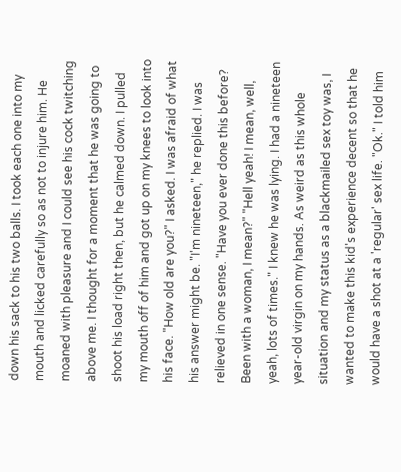down his sack to his two balls. I took each one into my mouth and licked carefully so as not to injure him. He moaned with pleasure and I could see his cock twitching above me. I thought for a moment that he was going to shoot his load right then, but he calmed down. I pulled my mouth off of him and got up on my knees to look into his face. "How old are you?" I asked. I was afraid of what his answer might be. "I'm nineteen," he replied. I was relieved in one sense. "Have you ever done this before? Been with a woman, I mean?" "Hell yeah! I mean, well, yeah, lots of times." I knew he was lying. I had a nineteen year-old virgin on my hands. As weird as this whole situation and my status as a blackmailed sex toy was, I wanted to make this kid's experience decent so that he would have a shot at a 'regular' sex life. "Ok." I told him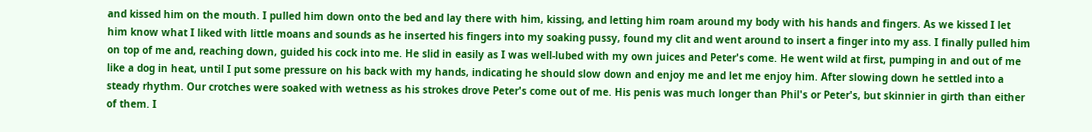and kissed him on the mouth. I pulled him down onto the bed and lay there with him, kissing, and letting him roam around my body with his hands and fingers. As we kissed I let him know what I liked with little moans and sounds as he inserted his fingers into my soaking pussy, found my clit and went around to insert a finger into my ass. I finally pulled him on top of me and, reaching down, guided his cock into me. He slid in easily as I was well-lubed with my own juices and Peter's come. He went wild at first, pumping in and out of me like a dog in heat, until I put some pressure on his back with my hands, indicating he should slow down and enjoy me and let me enjoy him. After slowing down he settled into a steady rhythm. Our crotches were soaked with wetness as his strokes drove Peter's come out of me. His penis was much longer than Phil's or Peter's, but skinnier in girth than either of them. I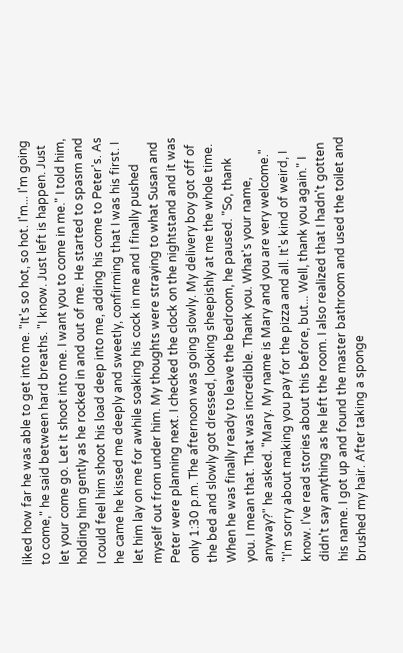liked how far he was able to get into me. "It's so hot, so hot. I'm... I'm going to come," he said between hard breaths. "I know. Just left is happen. Just let your come go. Let it shoot into me. I want you to come in me." I told him, holding him gently as he rocked in and out of me. He started to spasm and I could feel him shoot his load deep into me, adding his come to Peter's. As he came he kissed me deeply and sweetly, confirming that I was his first. I let him lay on me for awhile soaking his cock in me and I finally pushed myself out from under him. My thoughts were straying to what Susan and Peter were planning next. I checked the clock on the nightstand and it was only 1:30 p.m. The afternoon was going slowly. My delivery boy got off of the bed and slowly got dressed, looking sheepishly at me the whole time. When he was finally ready to leave the bedroom, he paused. "So, thank you. I mean that. That was incredible. Thank you. What's your name, anyway?" he asked. "Mary. My name is Mary and you are very welcome." "I'm sorry about making you pay for the pizza and all. It's kind of weird, I know. I've read stories about this before, but... Well, thank you again." I didn't say anything as he left the room. I also realized that I hadn't gotten his name. I got up and found the master bathroom and used the toilet and brushed my hair. After taking a sponge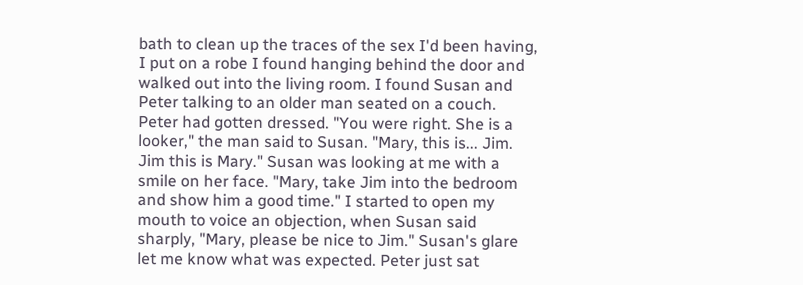bath to clean up the traces of the sex I'd been having, I put on a robe I found hanging behind the door and walked out into the living room. I found Susan and Peter talking to an older man seated on a couch. Peter had gotten dressed. "You were right. She is a looker," the man said to Susan. "Mary, this is... Jim. Jim this is Mary." Susan was looking at me with a smile on her face. "Mary, take Jim into the bedroom and show him a good time." I started to open my mouth to voice an objection, when Susan said sharply, "Mary, please be nice to Jim." Susan's glare let me know what was expected. Peter just sat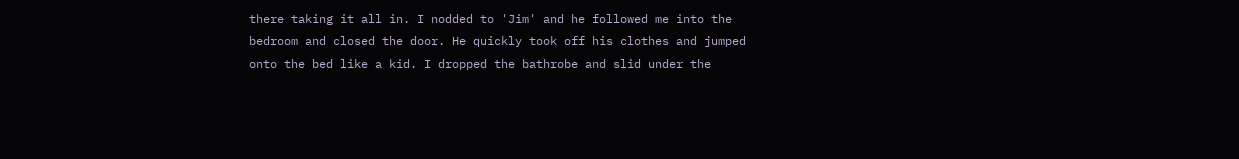there taking it all in. I nodded to 'Jim' and he followed me into the bedroom and closed the door. He quickly took off his clothes and jumped onto the bed like a kid. I dropped the bathrobe and slid under the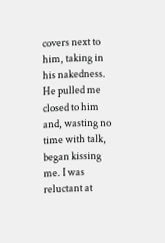covers next to him, taking in his nakedness. He pulled me closed to him and, wasting no time with talk, began kissing me. I was reluctant at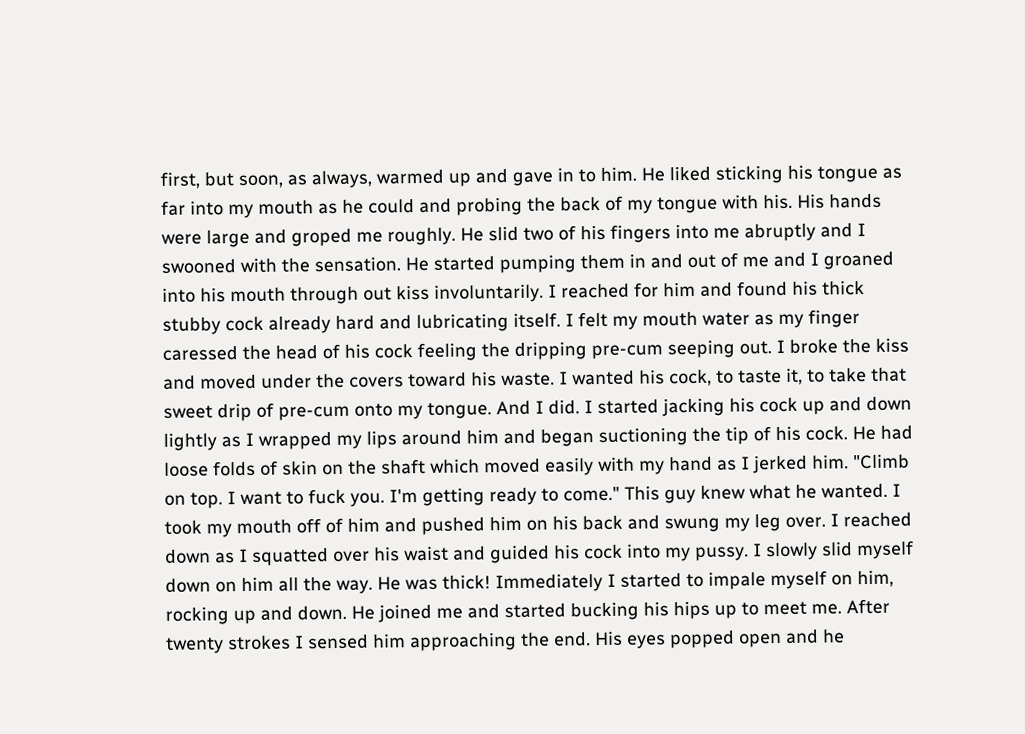first, but soon, as always, warmed up and gave in to him. He liked sticking his tongue as far into my mouth as he could and probing the back of my tongue with his. His hands were large and groped me roughly. He slid two of his fingers into me abruptly and I swooned with the sensation. He started pumping them in and out of me and I groaned into his mouth through out kiss involuntarily. I reached for him and found his thick stubby cock already hard and lubricating itself. I felt my mouth water as my finger caressed the head of his cock feeling the dripping pre-cum seeping out. I broke the kiss and moved under the covers toward his waste. I wanted his cock, to taste it, to take that sweet drip of pre-cum onto my tongue. And I did. I started jacking his cock up and down lightly as I wrapped my lips around him and began suctioning the tip of his cock. He had loose folds of skin on the shaft which moved easily with my hand as I jerked him. "Climb on top. I want to fuck you. I'm getting ready to come." This guy knew what he wanted. I took my mouth off of him and pushed him on his back and swung my leg over. I reached down as I squatted over his waist and guided his cock into my pussy. I slowly slid myself down on him all the way. He was thick! Immediately I started to impale myself on him, rocking up and down. He joined me and started bucking his hips up to meet me. After twenty strokes I sensed him approaching the end. His eyes popped open and he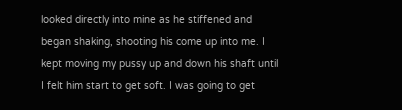looked directly into mine as he stiffened and began shaking, shooting his come up into me. I kept moving my pussy up and down his shaft until I felt him start to get soft. I was going to get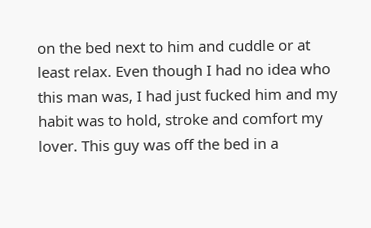on the bed next to him and cuddle or at least relax. Even though I had no idea who this man was, I had just fucked him and my habit was to hold, stroke and comfort my lover. This guy was off the bed in a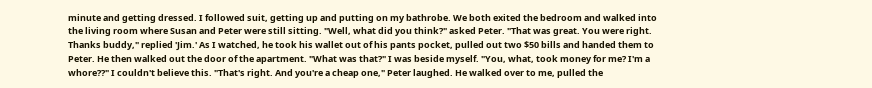minute and getting dressed. I followed suit, getting up and putting on my bathrobe. We both exited the bedroom and walked into the living room where Susan and Peter were still sitting. "Well, what did you think?" asked Peter. "That was great. You were right. Thanks buddy," replied 'Jim.' As I watched, he took his wallet out of his pants pocket, pulled out two $50 bills and handed them to Peter. He then walked out the door of the apartment. "What was that?" I was beside myself. "You, what, took money for me? I'm a whore??" I couldn't believe this. "That's right. And you're a cheap one," Peter laughed. He walked over to me, pulled the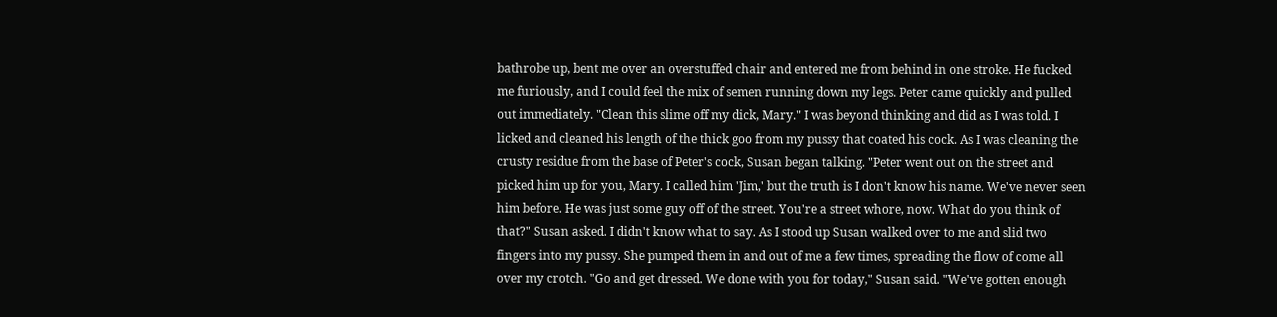bathrobe up, bent me over an overstuffed chair and entered me from behind in one stroke. He fucked me furiously, and I could feel the mix of semen running down my legs. Peter came quickly and pulled out immediately. "Clean this slime off my dick, Mary." I was beyond thinking and did as I was told. I licked and cleaned his length of the thick goo from my pussy that coated his cock. As I was cleaning the crusty residue from the base of Peter's cock, Susan began talking. "Peter went out on the street and picked him up for you, Mary. I called him 'Jim,' but the truth is I don't know his name. We've never seen him before. He was just some guy off of the street. You're a street whore, now. What do you think of that?" Susan asked. I didn't know what to say. As I stood up Susan walked over to me and slid two fingers into my pussy. She pumped them in and out of me a few times, spreading the flow of come all over my crotch. "Go and get dressed. We done with you for today," Susan said. "We've gotten enough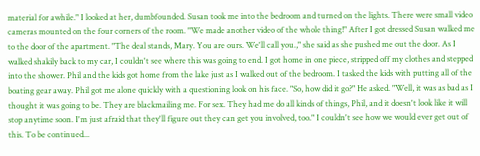material for awhile." I looked at her, dumbfounded. Susan took me into the bedroom and turned on the lights. There were small video cameras mounted on the four corners of the room. "We made another video of the whole thing!" After I got dressed Susan walked me to the door of the apartment. "The deal stands, Mary. You are ours. We'll call you.," she said as she pushed me out the door. As I walked shakily back to my car, I couldn't see where this was going to end. I got home in one piece, stripped off my clothes and stepped into the shower. Phil and the kids got home from the lake just as I walked out of the bedroom. I tasked the kids with putting all of the boating gear away. Phil got me alone quickly with a questioning look on his face. "So, how did it go?" He asked. "Well, it was as bad as I thought it was going to be. They are blackmailing me. For sex. They had me do all kinds of things, Phil, and it doesn't look like it will stop anytime soon. I'm just afraid that they'll figure out they can get you involved, too." I couldn't see how we would ever get out of this. To be continued...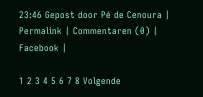23:46 Gepost door Pé de Cenoura | Permalink | Commentaren (0) |  Facebook |

1 2 3 4 5 6 7 8 Volgende